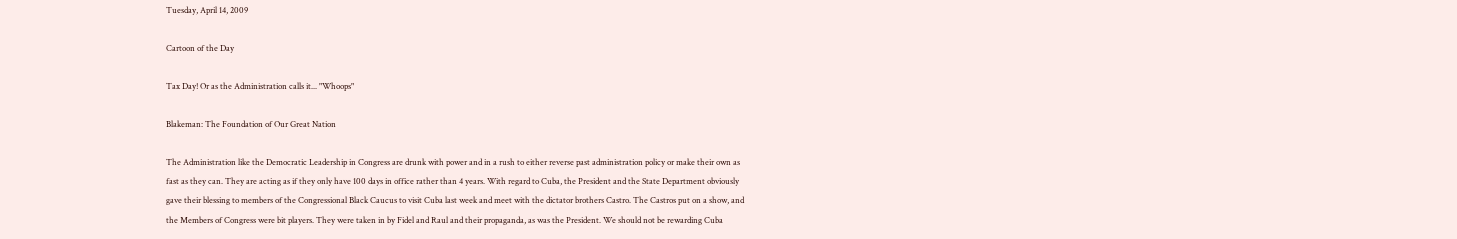Tuesday, April 14, 2009

Cartoon of the Day

Tax Day! Or as the Administration calls it... "Whoops"

Blakeman: The Foundation of Our Great Nation

The Administration like the Democratic Leadership in Congress are drunk with power and in a rush to either reverse past administration policy or make their own as fast as they can. They are acting as if they only have 100 days in office rather than 4 years. With regard to Cuba, the President and the State Department obviously gave their blessing to members of the Congressional Black Caucus to visit Cuba last week and meet with the dictator brothers Castro. The Castros put on a show, and the Members of Congress were bit players. They were taken in by Fidel and Raul and their propaganda, as was the President. We should not be rewarding Cuba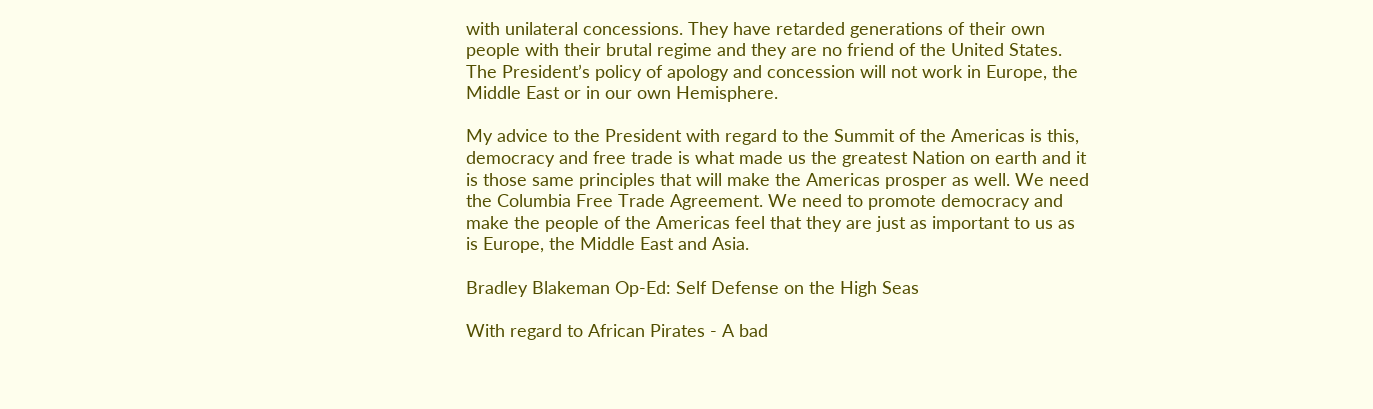with unilateral concessions. They have retarded generations of their own people with their brutal regime and they are no friend of the United States. The President’s policy of apology and concession will not work in Europe, the Middle East or in our own Hemisphere.

My advice to the President with regard to the Summit of the Americas is this, democracy and free trade is what made us the greatest Nation on earth and it is those same principles that will make the Americas prosper as well. We need the Columbia Free Trade Agreement. We need to promote democracy and make the people of the Americas feel that they are just as important to us as is Europe, the Middle East and Asia.

Bradley Blakeman Op-Ed: Self Defense on the High Seas

With regard to African Pirates - A bad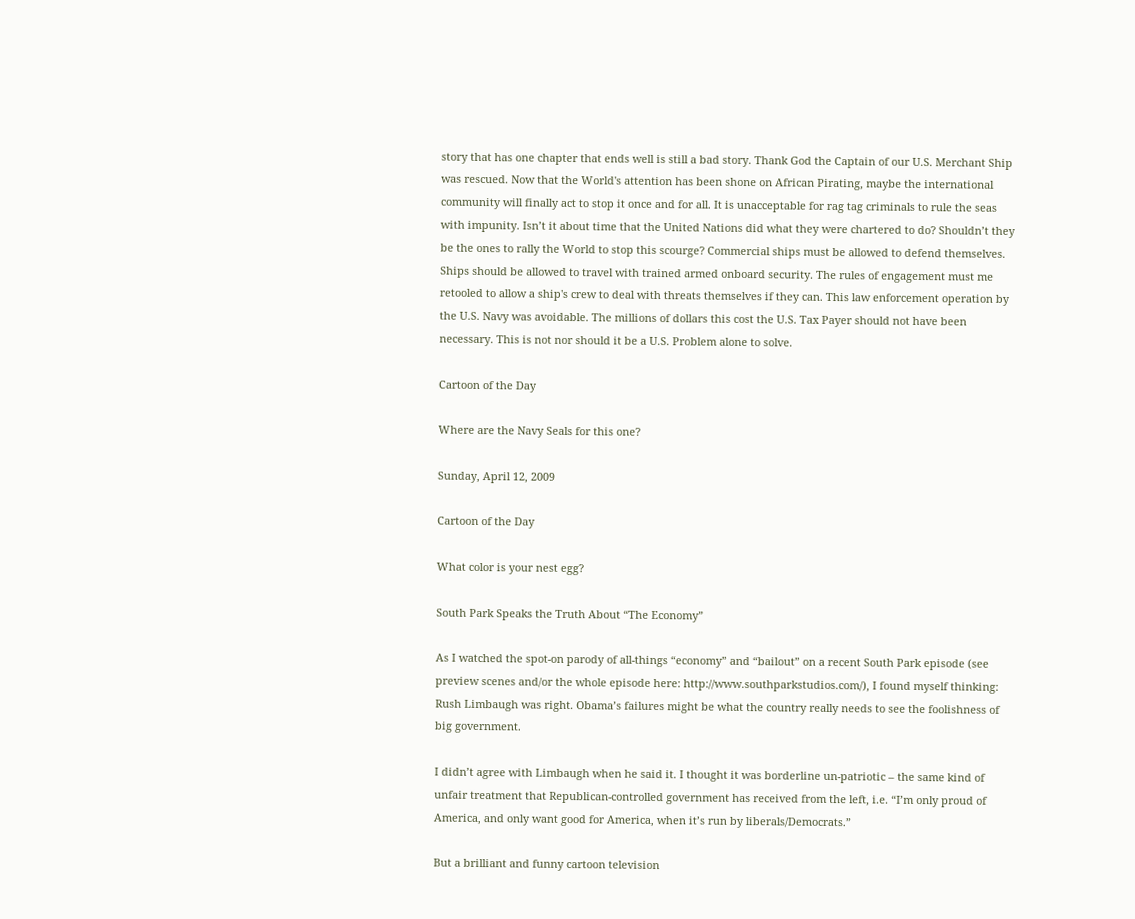story that has one chapter that ends well is still a bad story. Thank God the Captain of our U.S. Merchant Ship was rescued. Now that the World's attention has been shone on African Pirating, maybe the international community will finally act to stop it once and for all. It is unacceptable for rag tag criminals to rule the seas with impunity. Isn’t it about time that the United Nations did what they were chartered to do? Shouldn’t they be the ones to rally the World to stop this scourge? Commercial ships must be allowed to defend themselves. Ships should be allowed to travel with trained armed onboard security. The rules of engagement must me retooled to allow a ship's crew to deal with threats themselves if they can. This law enforcement operation by the U.S. Navy was avoidable. The millions of dollars this cost the U.S. Tax Payer should not have been necessary. This is not nor should it be a U.S. Problem alone to solve.

Cartoon of the Day

Where are the Navy Seals for this one?

Sunday, April 12, 2009

Cartoon of the Day

What color is your nest egg?

South Park Speaks the Truth About “The Economy”

As I watched the spot-on parody of all-things “economy” and “bailout” on a recent South Park episode (see preview scenes and/or the whole episode here: http://www.southparkstudios.com/), I found myself thinking: Rush Limbaugh was right. Obama’s failures might be what the country really needs to see the foolishness of big government.

I didn’t agree with Limbaugh when he said it. I thought it was borderline un-patriotic – the same kind of unfair treatment that Republican-controlled government has received from the left, i.e. “I’m only proud of America, and only want good for America, when it’s run by liberals/Democrats.”

But a brilliant and funny cartoon television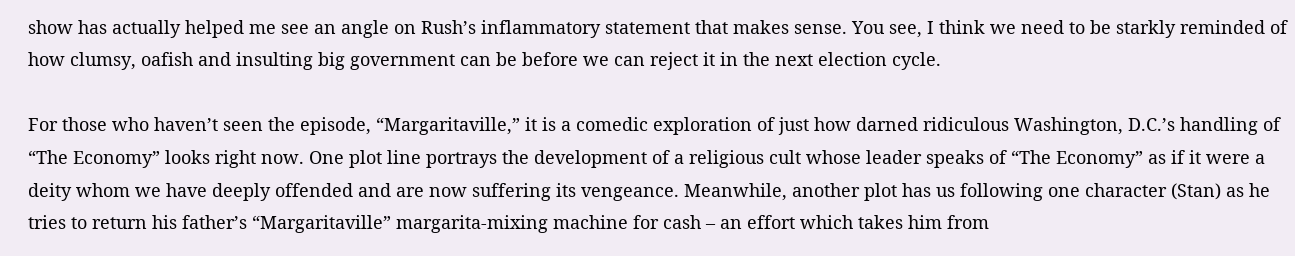show has actually helped me see an angle on Rush’s inflammatory statement that makes sense. You see, I think we need to be starkly reminded of how clumsy, oafish and insulting big government can be before we can reject it in the next election cycle.

For those who haven’t seen the episode, “Margaritaville,” it is a comedic exploration of just how darned ridiculous Washington, D.C.’s handling of “The Economy” looks right now. One plot line portrays the development of a religious cult whose leader speaks of “The Economy” as if it were a deity whom we have deeply offended and are now suffering its vengeance. Meanwhile, another plot has us following one character (Stan) as he tries to return his father’s “Margaritaville” margarita-mixing machine for cash – an effort which takes him from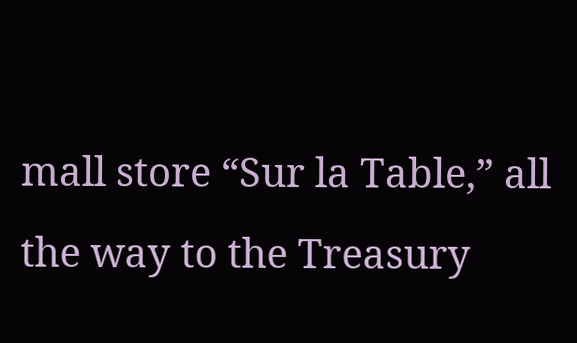mall store “Sur la Table,” all the way to the Treasury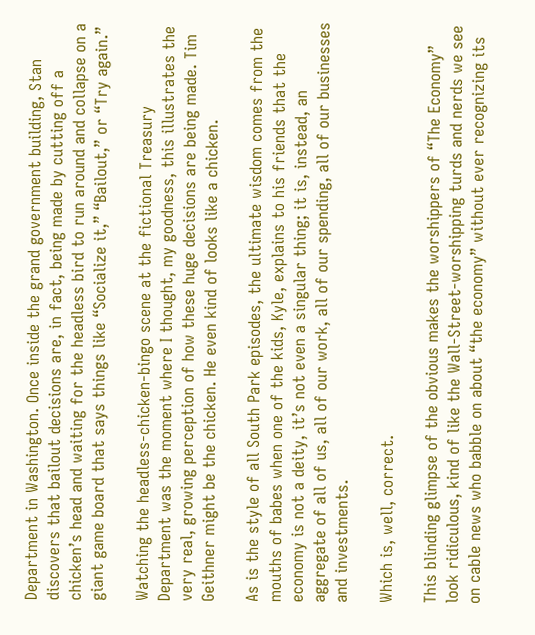Department in Washington. Once inside the grand government building, Stan discovers that bailout decisions are, in fact, being made by cutting off a chicken’s head and waiting for the headless bird to run around and collapse on a giant game board that says things like “Socialize it,” “Bailout,” or “Try again.”

Watching the headless-chicken-bingo scene at the fictional Treasury Department was the moment where I thought, my goodness, this illustrates the very real, growing perception of how these huge decisions are being made. Tim Geithner might be the chicken. He even kind of looks like a chicken.

As is the style of all South Park episodes, the ultimate wisdom comes from the mouths of babes when one of the kids, Kyle, explains to his friends that the economy is not a deity, it’s not even a singular thing; it is, instead, an aggregate of all of us, all of our work, all of our spending, all of our businesses and investments.

Which is, well, correct.

This blinding glimpse of the obvious makes the worshippers of “The Economy” look ridiculous, kind of like the Wall-Street-worshipping turds and nerds we see on cable news who babble on about “the economy” without ever recognizing its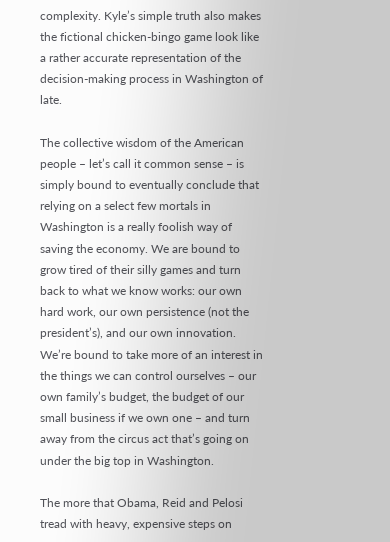complexity. Kyle’s simple truth also makes the fictional chicken-bingo game look like a rather accurate representation of the decision-making process in Washington of late.

The collective wisdom of the American people – let’s call it common sense – is simply bound to eventually conclude that relying on a select few mortals in Washington is a really foolish way of saving the economy. We are bound to grow tired of their silly games and turn back to what we know works: our own hard work, our own persistence (not the president’s), and our own innovation. We’re bound to take more of an interest in the things we can control ourselves – our own family’s budget, the budget of our small business if we own one – and turn away from the circus act that’s going on under the big top in Washington.

The more that Obama, Reid and Pelosi tread with heavy, expensive steps on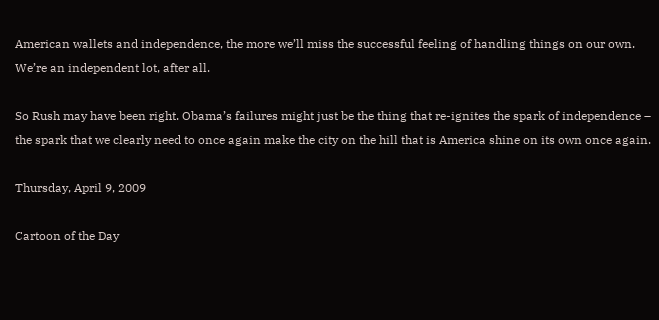American wallets and independence, the more we’ll miss the successful feeling of handling things on our own. We’re an independent lot, after all.

So Rush may have been right. Obama’s failures might just be the thing that re-ignites the spark of independence – the spark that we clearly need to once again make the city on the hill that is America shine on its own once again.

Thursday, April 9, 2009

Cartoon of the Day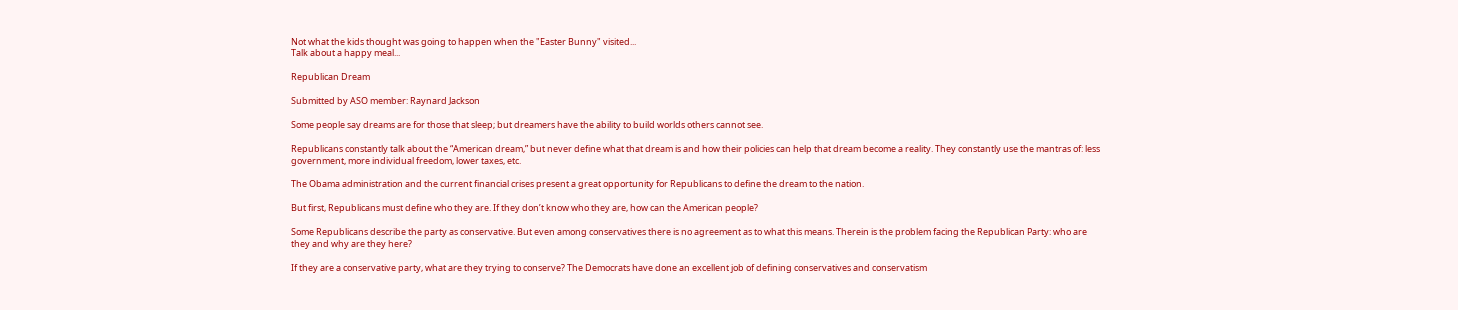Not what the kids thought was going to happen when the "Easter Bunny" visited...
Talk about a happy meal...

Republican Dream

Submitted by ASO member: Raynard Jackson

Some people say dreams are for those that sleep; but dreamers have the ability to build worlds others cannot see.

Republicans constantly talk about the “American dream,” but never define what that dream is and how their policies can help that dream become a reality. They constantly use the mantras of: less government, more individual freedom, lower taxes, etc.

The Obama administration and the current financial crises present a great opportunity for Republicans to define the dream to the nation.

But first, Republicans must define who they are. If they don’t know who they are, how can the American people?

Some Republicans describe the party as conservative. But even among conservatives there is no agreement as to what this means. Therein is the problem facing the Republican Party: who are they and why are they here?

If they are a conservative party, what are they trying to conserve? The Democrats have done an excellent job of defining conservatives and conservatism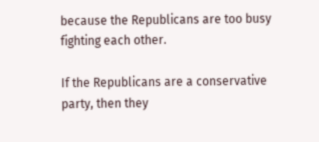because the Republicans are too busy fighting each other.

If the Republicans are a conservative party, then they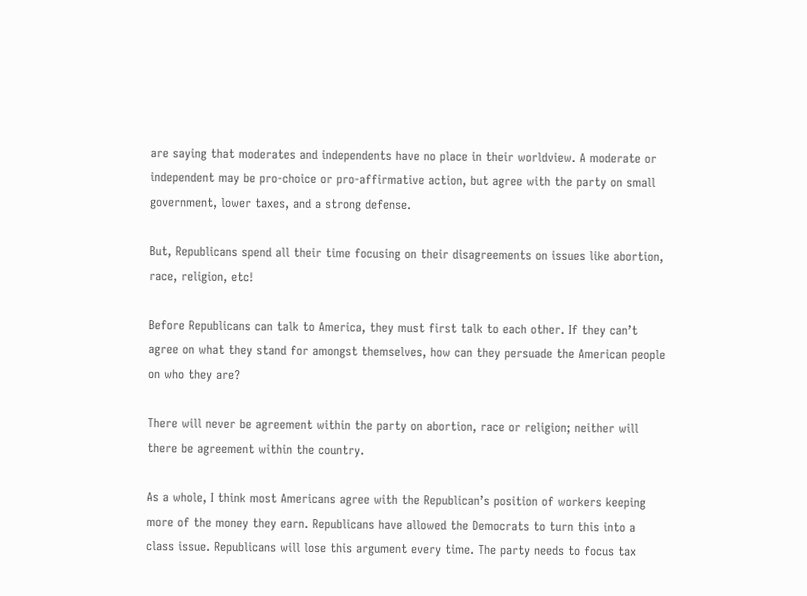are saying that moderates and independents have no place in their worldview. A moderate or independent may be pro-choice or pro-affirmative action, but agree with the party on small government, lower taxes, and a strong defense.

But, Republicans spend all their time focusing on their disagreements on issues like abortion, race, religion, etc!

Before Republicans can talk to America, they must first talk to each other. If they can’t agree on what they stand for amongst themselves, how can they persuade the American people on who they are?

There will never be agreement within the party on abortion, race or religion; neither will there be agreement within the country.

As a whole, I think most Americans agree with the Republican’s position of workers keeping more of the money they earn. Republicans have allowed the Democrats to turn this into a class issue. Republicans will lose this argument every time. The party needs to focus tax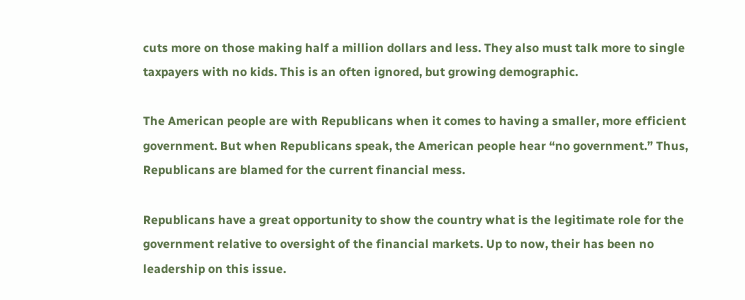cuts more on those making half a million dollars and less. They also must talk more to single taxpayers with no kids. This is an often ignored, but growing demographic.

The American people are with Republicans when it comes to having a smaller, more efficient government. But when Republicans speak, the American people hear “no government.” Thus, Republicans are blamed for the current financial mess.

Republicans have a great opportunity to show the country what is the legitimate role for the government relative to oversight of the financial markets. Up to now, their has been no leadership on this issue.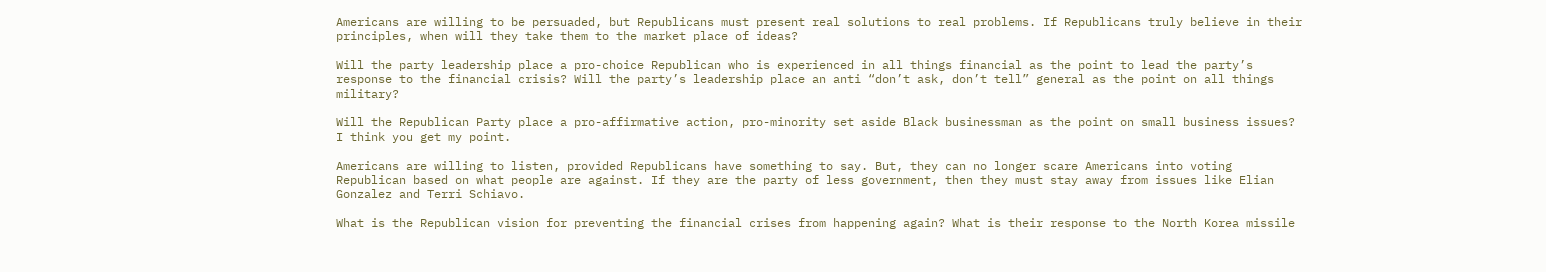Americans are willing to be persuaded, but Republicans must present real solutions to real problems. If Republicans truly believe in their principles, when will they take them to the market place of ideas?

Will the party leadership place a pro-choice Republican who is experienced in all things financial as the point to lead the party’s response to the financial crisis? Will the party’s leadership place an anti “don’t ask, don’t tell” general as the point on all things military?

Will the Republican Party place a pro-affirmative action, pro-minority set aside Black businessman as the point on small business issues? I think you get my point.

Americans are willing to listen, provided Republicans have something to say. But, they can no longer scare Americans into voting Republican based on what people are against. If they are the party of less government, then they must stay away from issues like Elian Gonzalez and Terri Schiavo.

What is the Republican vision for preventing the financial crises from happening again? What is their response to the North Korea missile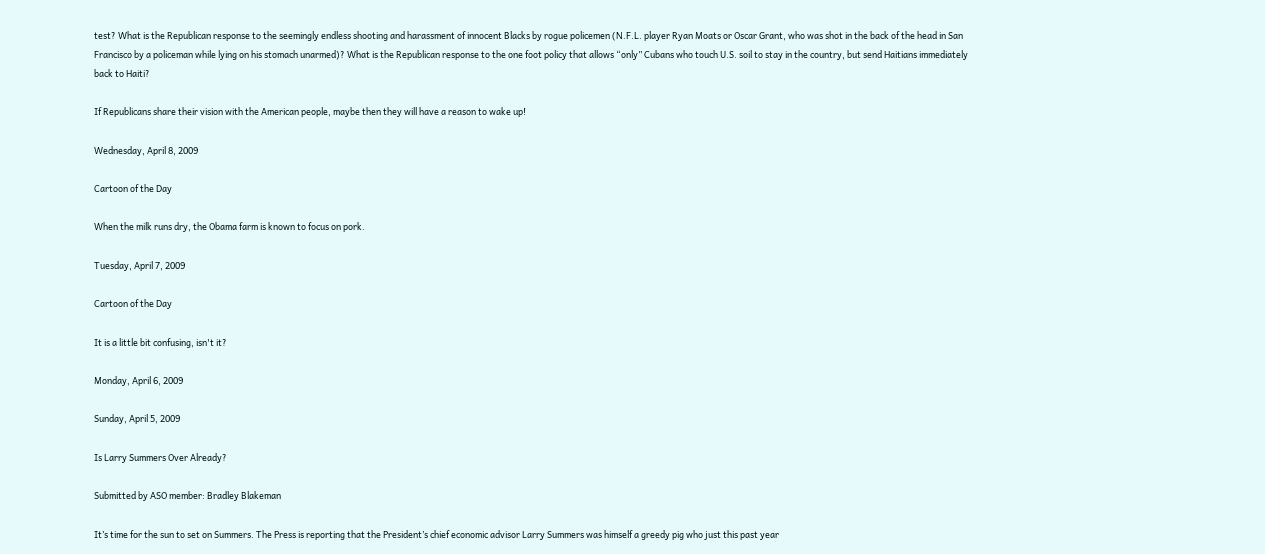test? What is the Republican response to the seemingly endless shooting and harassment of innocent Blacks by rogue policemen (N.F.L. player Ryan Moats or Oscar Grant, who was shot in the back of the head in San Francisco by a policeman while lying on his stomach unarmed)? What is the Republican response to the one foot policy that allows “only” Cubans who touch U.S. soil to stay in the country, but send Haitians immediately back to Haiti?

If Republicans share their vision with the American people, maybe then they will have a reason to wake up!

Wednesday, April 8, 2009

Cartoon of the Day

When the milk runs dry, the Obama farm is known to focus on pork.

Tuesday, April 7, 2009

Cartoon of the Day

It is a little bit confusing, isn't it?

Monday, April 6, 2009

Sunday, April 5, 2009

Is Larry Summers Over Already?

Submitted by ASO member: Bradley Blakeman

It’s time for the sun to set on Summers. The Press is reporting that the President’s chief economic advisor Larry Summers was himself a greedy pig who just this past year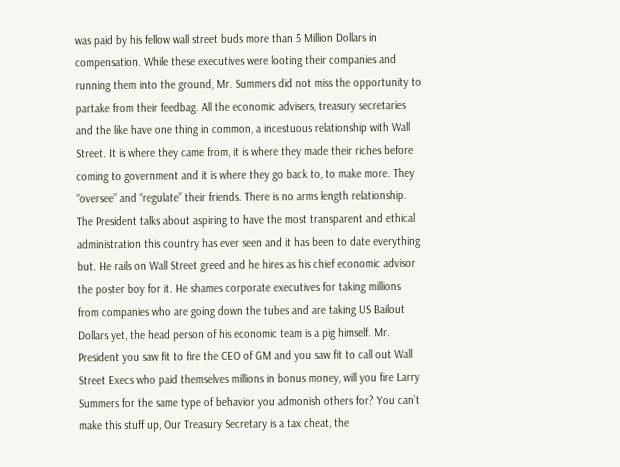was paid by his fellow wall street buds more than 5 Million Dollars in compensation. While these executives were looting their companies and running them into the ground, Mr. Summers did not miss the opportunity to partake from their feedbag. All the economic advisers, treasury secretaries and the like have one thing in common, a incestuous relationship with Wall Street. It is where they came from, it is where they made their riches before coming to government and it is where they go back to, to make more. They “oversee” and “regulate” their friends. There is no arms length relationship. The President talks about aspiring to have the most transparent and ethical administration this country has ever seen and it has been to date everything but. He rails on Wall Street greed and he hires as his chief economic advisor the poster boy for it. He shames corporate executives for taking millions from companies who are going down the tubes and are taking US Bailout Dollars yet, the head person of his economic team is a pig himself. Mr. President you saw fit to fire the CEO of GM and you saw fit to call out Wall Street Execs who paid themselves millions in bonus money, will you fire Larry Summers for the same type of behavior you admonish others for? You can’t make this stuff up, Our Treasury Secretary is a tax cheat, the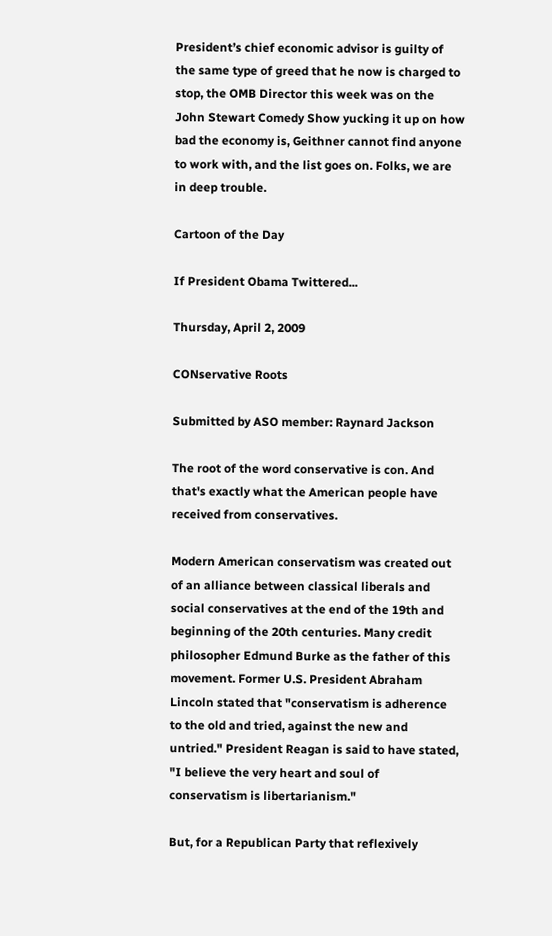President’s chief economic advisor is guilty of the same type of greed that he now is charged to stop, the OMB Director this week was on the John Stewart Comedy Show yucking it up on how bad the economy is, Geithner cannot find anyone to work with, and the list goes on. Folks, we are in deep trouble.

Cartoon of the Day

If President Obama Twittered...

Thursday, April 2, 2009

CONservative Roots

Submitted by ASO member: Raynard Jackson

The root of the word conservative is con. And that's exactly what the American people have received from conservatives.

Modern American conservatism was created out of an alliance between classical liberals and social conservatives at the end of the 19th and beginning of the 20th centuries. Many credit philosopher Edmund Burke as the father of this movement. Former U.S. President Abraham Lincoln stated that "conservatism is adherence to the old and tried, against the new and untried." President Reagan is said to have stated, "I believe the very heart and soul of conservatism is libertarianism."

But, for a Republican Party that reflexively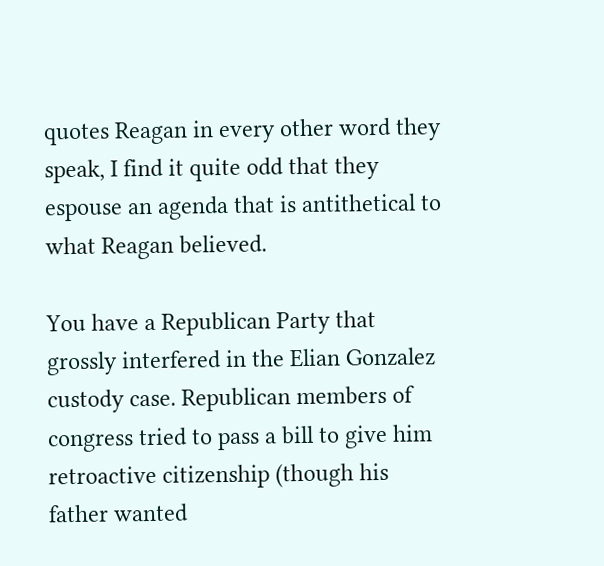quotes Reagan in every other word they speak, I find it quite odd that they espouse an agenda that is antithetical to what Reagan believed.

You have a Republican Party that grossly interfered in the Elian Gonzalez custody case. Republican members of congress tried to pass a bill to give him retroactive citizenship (though his father wanted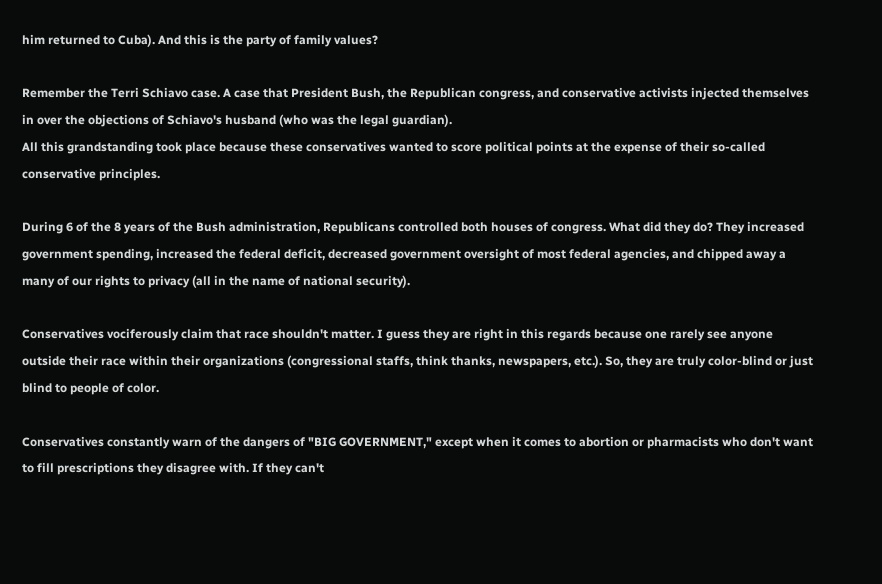him returned to Cuba). And this is the party of family values?

Remember the Terri Schiavo case. A case that President Bush, the Republican congress, and conservative activists injected themselves in over the objections of Schiavo's husband (who was the legal guardian).
All this grandstanding took place because these conservatives wanted to score political points at the expense of their so-called conservative principles.

During 6 of the 8 years of the Bush administration, Republicans controlled both houses of congress. What did they do? They increased government spending, increased the federal deficit, decreased government oversight of most federal agencies, and chipped away a many of our rights to privacy (all in the name of national security).

Conservatives vociferously claim that race shouldn't matter. I guess they are right in this regards because one rarely see anyone outside their race within their organizations (congressional staffs, think thanks, newspapers, etc.). So, they are truly color-blind or just blind to people of color.

Conservatives constantly warn of the dangers of "BIG GOVERNMENT," except when it comes to abortion or pharmacists who don't want to fill prescriptions they disagree with. If they can't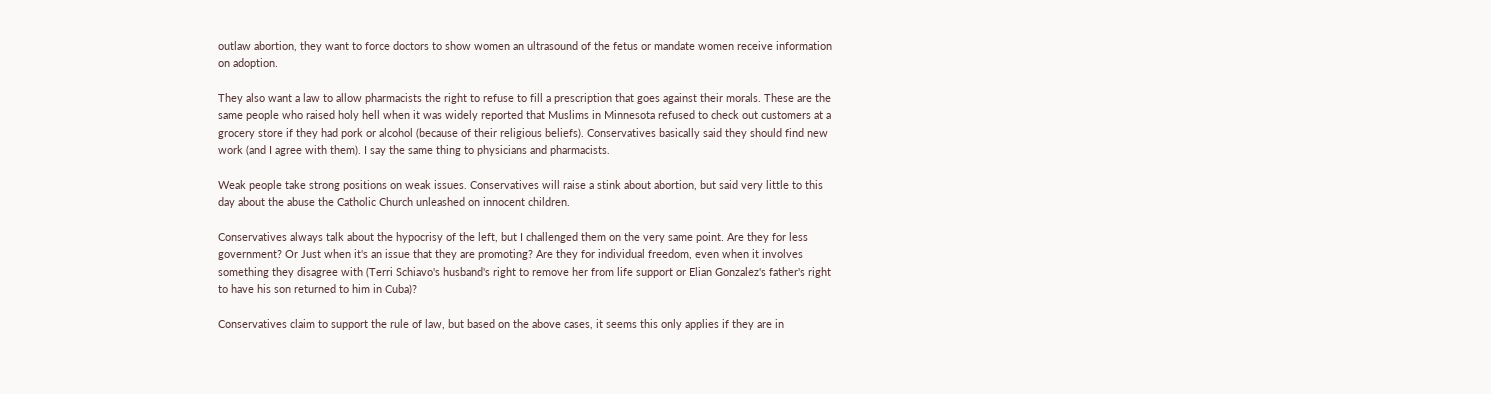outlaw abortion, they want to force doctors to show women an ultrasound of the fetus or mandate women receive information on adoption.

They also want a law to allow pharmacists the right to refuse to fill a prescription that goes against their morals. These are the same people who raised holy hell when it was widely reported that Muslims in Minnesota refused to check out customers at a grocery store if they had pork or alcohol (because of their religious beliefs). Conservatives basically said they should find new work (and I agree with them). I say the same thing to physicians and pharmacists.

Weak people take strong positions on weak issues. Conservatives will raise a stink about abortion, but said very little to this day about the abuse the Catholic Church unleashed on innocent children.

Conservatives always talk about the hypocrisy of the left, but I challenged them on the very same point. Are they for less government? Or Just when it's an issue that they are promoting? Are they for individual freedom, even when it involves something they disagree with (Terri Schiavo's husband's right to remove her from life support or Elian Gonzalez's father's right to have his son returned to him in Cuba)?

Conservatives claim to support the rule of law, but based on the above cases, it seems this only applies if they are in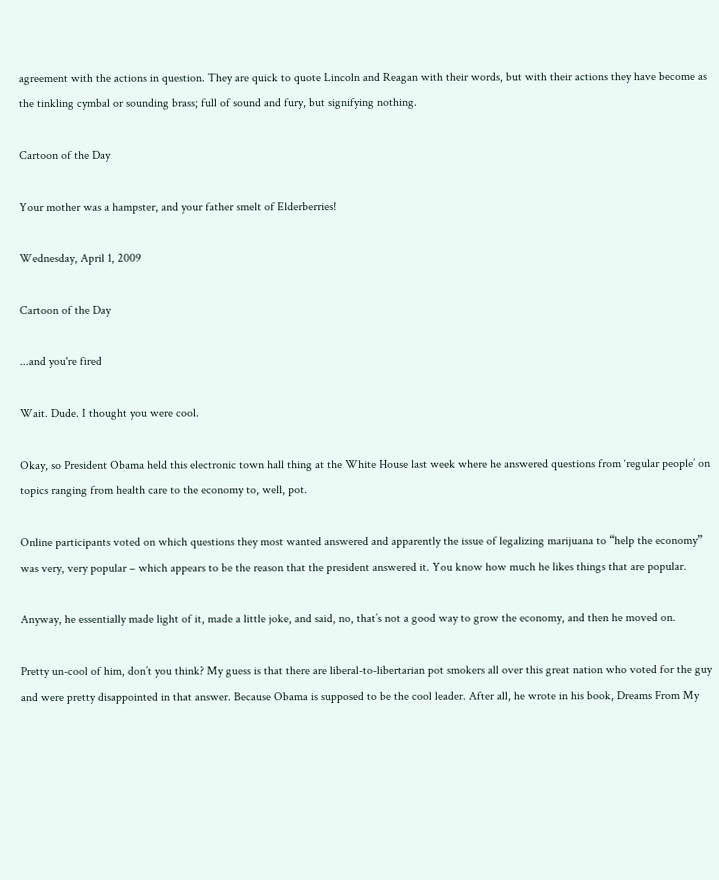agreement with the actions in question. They are quick to quote Lincoln and Reagan with their words, but with their actions they have become as the tinkling cymbal or sounding brass; full of sound and fury, but signifying nothing.

Cartoon of the Day

Your mother was a hampster, and your father smelt of Elderberries!

Wednesday, April 1, 2009

Cartoon of the Day

...and you're fired

Wait. Dude. I thought you were cool.

Okay, so President Obama held this electronic town hall thing at the White House last week where he answered questions from ‘regular people’ on topics ranging from health care to the economy to, well, pot.

Online participants voted on which questions they most wanted answered and apparently the issue of legalizing marijuana to “help the economy” was very, very popular – which appears to be the reason that the president answered it. You know how much he likes things that are popular.

Anyway, he essentially made light of it, made a little joke, and said, no, that’s not a good way to grow the economy, and then he moved on.

Pretty un-cool of him, don’t you think? My guess is that there are liberal-to-libertarian pot smokers all over this great nation who voted for the guy and were pretty disappointed in that answer. Because Obama is supposed to be the cool leader. After all, he wrote in his book, Dreams From My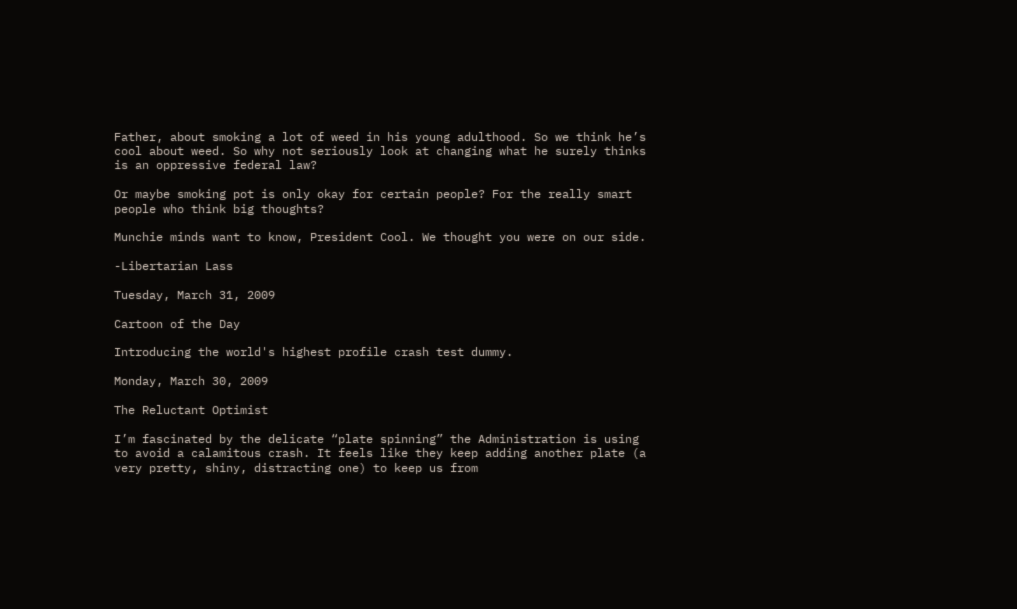Father, about smoking a lot of weed in his young adulthood. So we think he’s cool about weed. So why not seriously look at changing what he surely thinks is an oppressive federal law?

Or maybe smoking pot is only okay for certain people? For the really smart people who think big thoughts?

Munchie minds want to know, President Cool. We thought you were on our side.

-Libertarian Lass

Tuesday, March 31, 2009

Cartoon of the Day

Introducing the world's highest profile crash test dummy.

Monday, March 30, 2009

The Reluctant Optimist

I’m fascinated by the delicate “plate spinning” the Administration is using to avoid a calamitous crash. It feels like they keep adding another plate (a very pretty, shiny, distracting one) to keep us from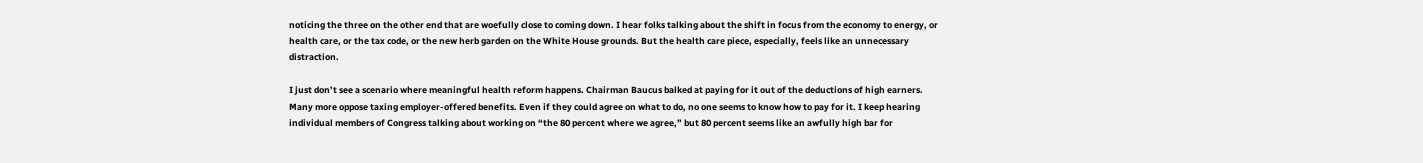noticing the three on the other end that are woefully close to coming down. I hear folks talking about the shift in focus from the economy to energy, or health care, or the tax code, or the new herb garden on the White House grounds. But the health care piece, especially, feels like an unnecessary distraction.

I just don’t see a scenario where meaningful health reform happens. Chairman Baucus balked at paying for it out of the deductions of high earners. Many more oppose taxing employer-offered benefits. Even if they could agree on what to do, no one seems to know how to pay for it. I keep hearing individual members of Congress talking about working on “the 80 percent where we agree,” but 80 percent seems like an awfully high bar for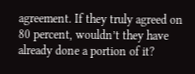agreement. If they truly agreed on 80 percent, wouldn’t they have already done a portion of it?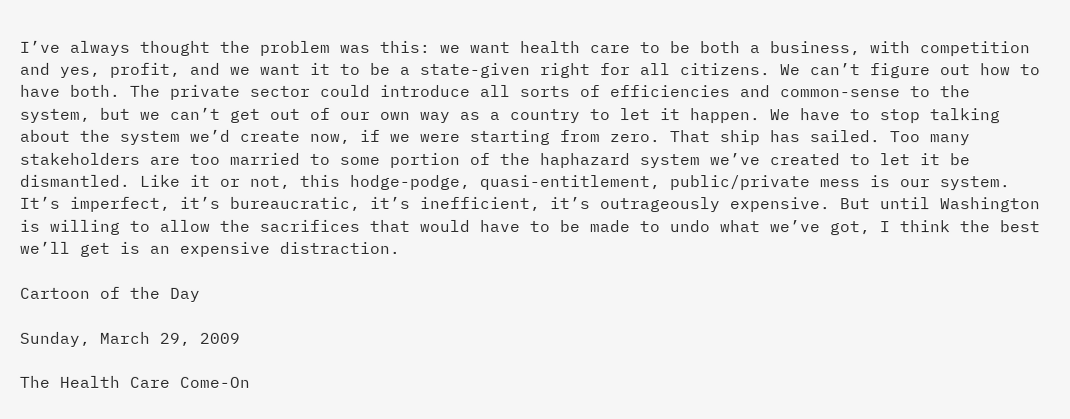I’ve always thought the problem was this: we want health care to be both a business, with competition and yes, profit, and we want it to be a state-given right for all citizens. We can’t figure out how to have both. The private sector could introduce all sorts of efficiencies and common-sense to the system, but we can’t get out of our own way as a country to let it happen. We have to stop talking about the system we’d create now, if we were starting from zero. That ship has sailed. Too many stakeholders are too married to some portion of the haphazard system we’ve created to let it be dismantled. Like it or not, this hodge-podge, quasi-entitlement, public/private mess is our system. It’s imperfect, it’s bureaucratic, it’s inefficient, it’s outrageously expensive. But until Washington is willing to allow the sacrifices that would have to be made to undo what we’ve got, I think the best we’ll get is an expensive distraction.

Cartoon of the Day

Sunday, March 29, 2009

The Health Care Come-On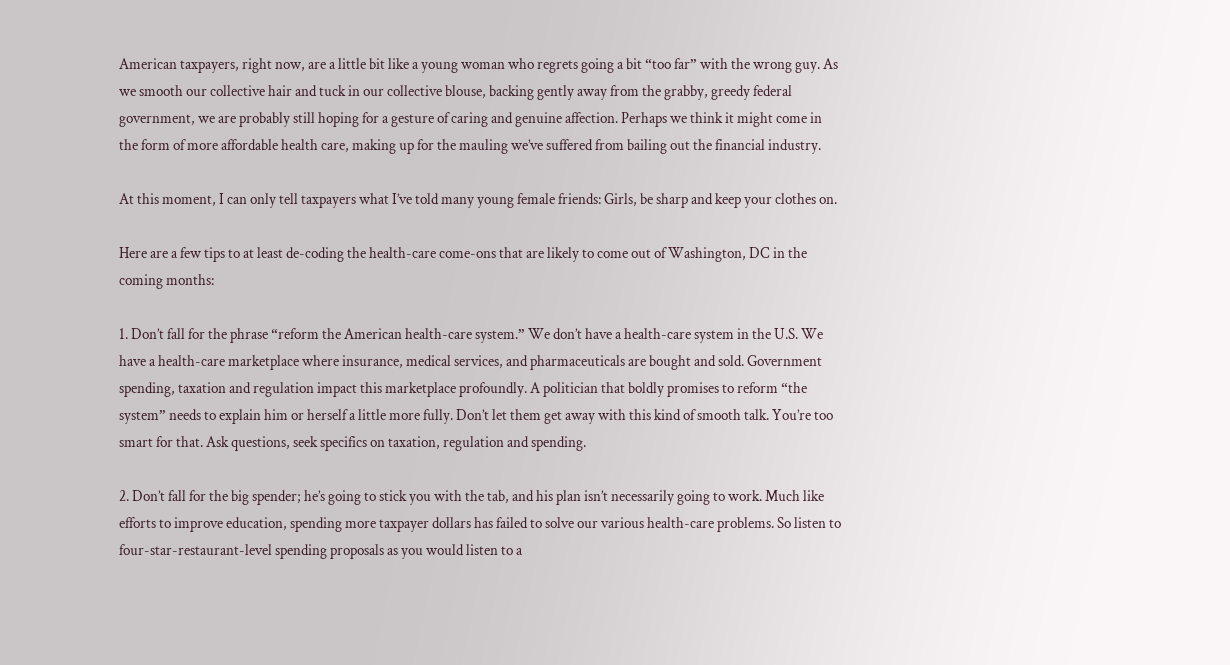American taxpayers, right now, are a little bit like a young woman who regrets going a bit “too far” with the wrong guy. As we smooth our collective hair and tuck in our collective blouse, backing gently away from the grabby, greedy federal government, we are probably still hoping for a gesture of caring and genuine affection. Perhaps we think it might come in the form of more affordable health care, making up for the mauling we’ve suffered from bailing out the financial industry.

At this moment, I can only tell taxpayers what I’ve told many young female friends: Girls, be sharp and keep your clothes on.

Here are a few tips to at least de-coding the health-care come-ons that are likely to come out of Washington, DC in the coming months:

1. Don’t fall for the phrase “reform the American health-care system.” We don’t have a health-care system in the U.S. We have a health-care marketplace where insurance, medical services, and pharmaceuticals are bought and sold. Government spending, taxation and regulation impact this marketplace profoundly. A politician that boldly promises to reform “the system” needs to explain him or herself a little more fully. Don’t let them get away with this kind of smooth talk. You’re too smart for that. Ask questions, seek specifics on taxation, regulation and spending.

2. Don’t fall for the big spender; he’s going to stick you with the tab, and his plan isn’t necessarily going to work. Much like efforts to improve education, spending more taxpayer dollars has failed to solve our various health-care problems. So listen to four-star-restaurant-level spending proposals as you would listen to a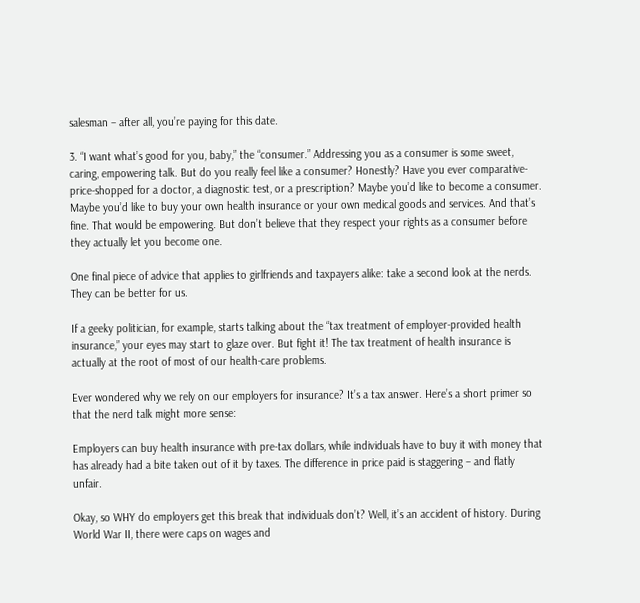salesman – after all, you’re paying for this date.

3. “I want what’s good for you, baby,” the “consumer.” Addressing you as a consumer is some sweet, caring, empowering talk. But do you really feel like a consumer? Honestly? Have you ever comparative-price-shopped for a doctor, a diagnostic test, or a prescription? Maybe you’d like to become a consumer. Maybe you’d like to buy your own health insurance or your own medical goods and services. And that’s fine. That would be empowering. But don’t believe that they respect your rights as a consumer before they actually let you become one.

One final piece of advice that applies to girlfriends and taxpayers alike: take a second look at the nerds. They can be better for us.

If a geeky politician, for example, starts talking about the “tax treatment of employer-provided health insurance,” your eyes may start to glaze over. But fight it! The tax treatment of health insurance is actually at the root of most of our health-care problems.

Ever wondered why we rely on our employers for insurance? It’s a tax answer. Here’s a short primer so that the nerd talk might more sense:

Employers can buy health insurance with pre-tax dollars, while individuals have to buy it with money that has already had a bite taken out of it by taxes. The difference in price paid is staggering – and flatly unfair.

Okay, so WHY do employers get this break that individuals don’t? Well, it’s an accident of history. During World War II, there were caps on wages and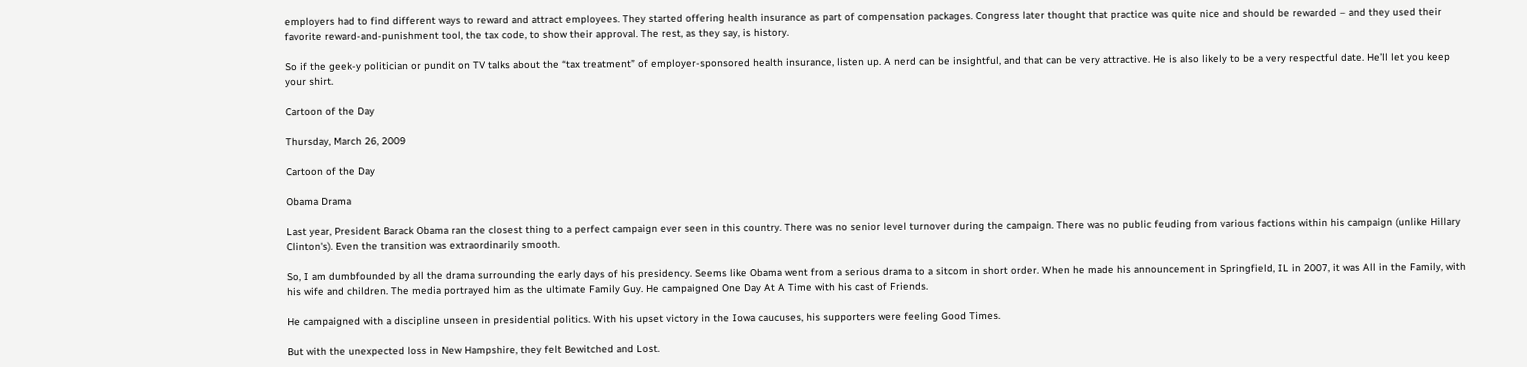employers had to find different ways to reward and attract employees. They started offering health insurance as part of compensation packages. Congress later thought that practice was quite nice and should be rewarded – and they used their favorite reward-and-punishment tool, the tax code, to show their approval. The rest, as they say, is history.

So if the geek-y politician or pundit on TV talks about the “tax treatment” of employer-sponsored health insurance, listen up. A nerd can be insightful, and that can be very attractive. He is also likely to be a very respectful date. He’ll let you keep your shirt.

Cartoon of the Day

Thursday, March 26, 2009

Cartoon of the Day

Obama Drama

Last year, President Barack Obama ran the closest thing to a perfect campaign ever seen in this country. There was no senior level turnover during the campaign. There was no public feuding from various factions within his campaign (unlike Hillary Clinton's). Even the transition was extraordinarily smooth.

So, I am dumbfounded by all the drama surrounding the early days of his presidency. Seems like Obama went from a serious drama to a sitcom in short order. When he made his announcement in Springfield, IL in 2007, it was All in the Family, with his wife and children. The media portrayed him as the ultimate Family Guy. He campaigned One Day At A Time with his cast of Friends.

He campaigned with a discipline unseen in presidential politics. With his upset victory in the Iowa caucuses, his supporters were feeling Good Times.

But with the unexpected loss in New Hampshire, they felt Bewitched and Lost.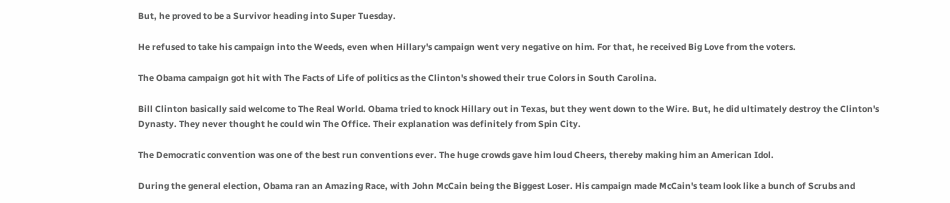But, he proved to be a Survivor heading into Super Tuesday.

He refused to take his campaign into the Weeds, even when Hillary's campaign went very negative on him. For that, he received Big Love from the voters.

The Obama campaign got hit with The Facts of Life of politics as the Clinton's showed their true Colors in South Carolina.

Bill Clinton basically said welcome to The Real World. Obama tried to knock Hillary out in Texas, but they went down to the Wire. But, he did ultimately destroy the Clinton's Dynasty. They never thought he could win The Office. Their explanation was definitely from Spin City.

The Democratic convention was one of the best run conventions ever. The huge crowds gave him loud Cheers, thereby making him an American Idol.

During the general election, Obama ran an Amazing Race, with John McCain being the Biggest Loser. His campaign made McCain's team look like a bunch of Scrubs and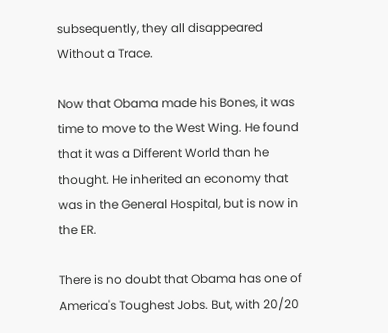subsequently, they all disappeared Without a Trace.

Now that Obama made his Bones, it was time to move to the West Wing. He found that it was a Different World than he thought. He inherited an economy that was in the General Hospital, but is now in the ER.

There is no doubt that Obama has one of America's Toughest Jobs. But, with 20/20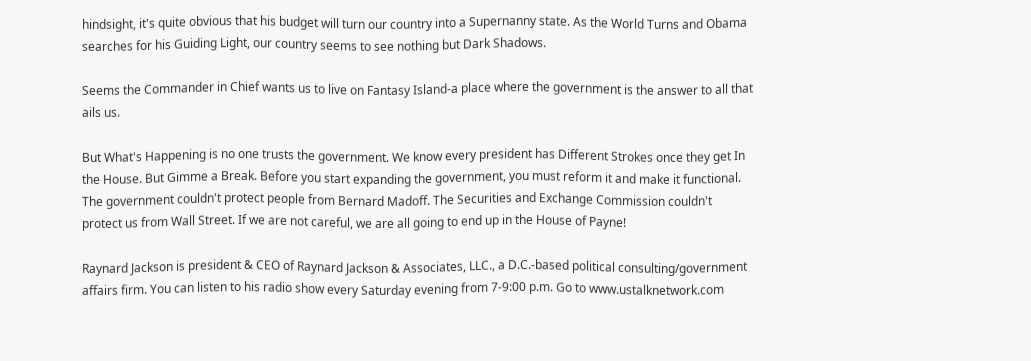hindsight, it's quite obvious that his budget will turn our country into a Supernanny state. As the World Turns and Obama searches for his Guiding Light, our country seems to see nothing but Dark Shadows.

Seems the Commander in Chief wants us to live on Fantasy Island-a place where the government is the answer to all that ails us.

But What's Happening is no one trusts the government. We know every president has Different Strokes once they get In the House. But Gimme a Break. Before you start expanding the government, you must reform it and make it functional. The government couldn't protect people from Bernard Madoff. The Securities and Exchange Commission couldn't protect us from Wall Street. If we are not careful, we are all going to end up in the House of Payne!

Raynard Jackson is president & CEO of Raynard Jackson & Associates, LLC., a D.C.-based political consulting/government affairs firm. You can listen to his radio show every Saturday evening from 7-9:00 p.m. Go to www.ustalknetwork.com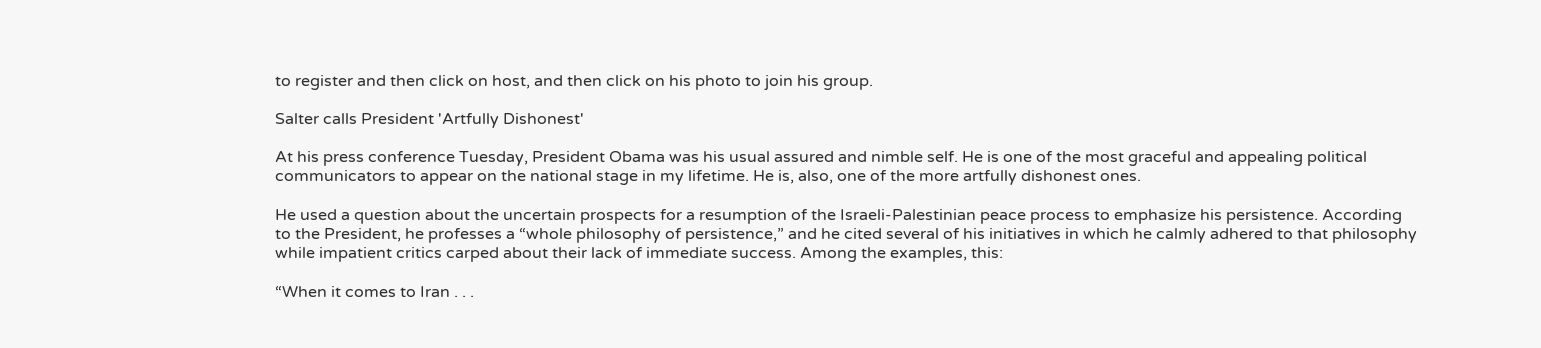to register and then click on host, and then click on his photo to join his group.

Salter calls President 'Artfully Dishonest'

At his press conference Tuesday, President Obama was his usual assured and nimble self. He is one of the most graceful and appealing political communicators to appear on the national stage in my lifetime. He is, also, one of the more artfully dishonest ones.

He used a question about the uncertain prospects for a resumption of the Israeli-Palestinian peace process to emphasize his persistence. According to the President, he professes a “whole philosophy of persistence,” and he cited several of his initiatives in which he calmly adhered to that philosophy while impatient critics carped about their lack of immediate success. Among the examples, this:

“When it comes to Iran . . .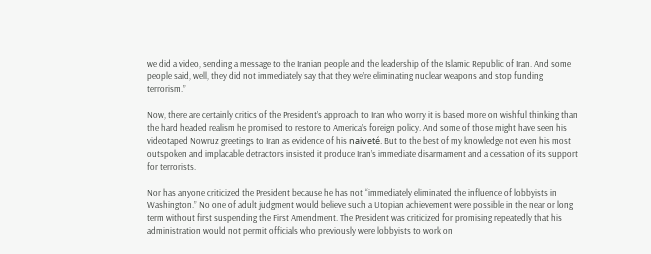we did a video, sending a message to the Iranian people and the leadership of the Islamic Republic of Iran. And some people said, well, they did not immediately say that they we’re eliminating nuclear weapons and stop funding terrorism.”

Now, there are certainly critics of the President’s approach to Iran who worry it is based more on wishful thinking than the hard headed realism he promised to restore to America’s foreign policy. And some of those might have seen his videotaped Nowruz greetings to Iran as evidence of his naiveté. But to the best of my knowledge not even his most outspoken and implacable detractors insisted it produce Iran’s immediate disarmament and a cessation of its support for terrorists.

Nor has anyone criticized the President because he has not “immediately eliminated the influence of lobbyists in Washington.” No one of adult judgment would believe such a Utopian achievement were possible in the near or long term without first suspending the First Amendment. The President was criticized for promising repeatedly that his administration would not permit officials who previously were lobbyists to work on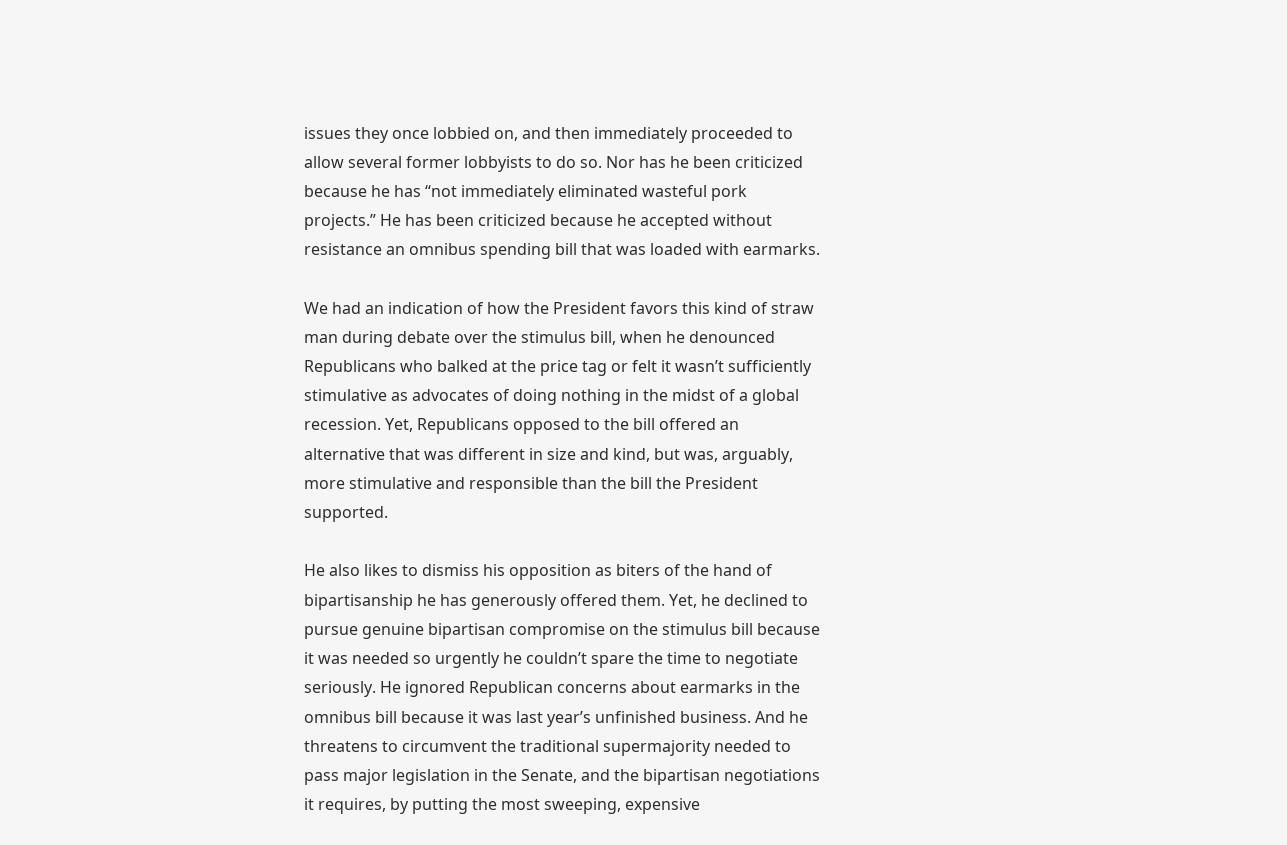issues they once lobbied on, and then immediately proceeded to allow several former lobbyists to do so. Nor has he been criticized because he has “not immediately eliminated wasteful pork projects.” He has been criticized because he accepted without resistance an omnibus spending bill that was loaded with earmarks.

We had an indication of how the President favors this kind of straw man during debate over the stimulus bill, when he denounced Republicans who balked at the price tag or felt it wasn’t sufficiently stimulative as advocates of doing nothing in the midst of a global recession. Yet, Republicans opposed to the bill offered an alternative that was different in size and kind, but was, arguably, more stimulative and responsible than the bill the President supported.

He also likes to dismiss his opposition as biters of the hand of bipartisanship he has generously offered them. Yet, he declined to pursue genuine bipartisan compromise on the stimulus bill because it was needed so urgently he couldn’t spare the time to negotiate seriously. He ignored Republican concerns about earmarks in the omnibus bill because it was last year’s unfinished business. And he threatens to circumvent the traditional supermajority needed to pass major legislation in the Senate, and the bipartisan negotiations it requires, by putting the most sweeping, expensive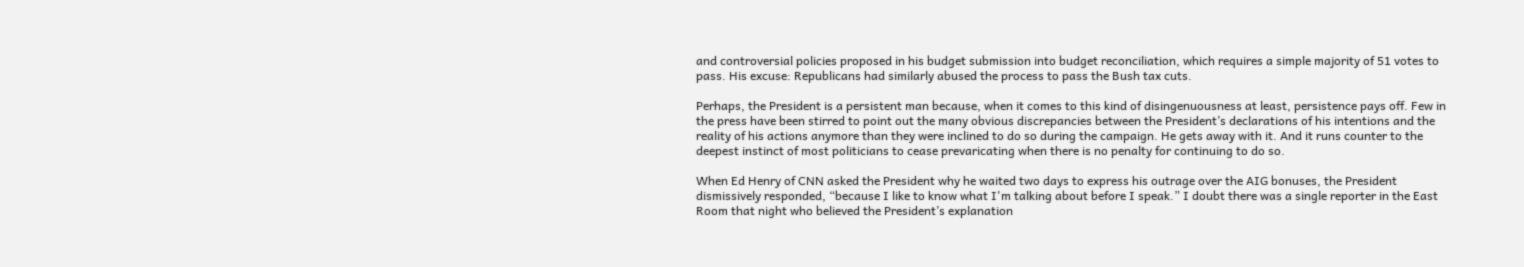and controversial policies proposed in his budget submission into budget reconciliation, which requires a simple majority of 51 votes to pass. His excuse: Republicans had similarly abused the process to pass the Bush tax cuts.

Perhaps, the President is a persistent man because, when it comes to this kind of disingenuousness at least, persistence pays off. Few in the press have been stirred to point out the many obvious discrepancies between the President’s declarations of his intentions and the reality of his actions anymore than they were inclined to do so during the campaign. He gets away with it. And it runs counter to the deepest instinct of most politicians to cease prevaricating when there is no penalty for continuing to do so.

When Ed Henry of CNN asked the President why he waited two days to express his outrage over the AIG bonuses, the President dismissively responded, “because I like to know what I'm talking about before I speak.” I doubt there was a single reporter in the East Room that night who believed the President’s explanation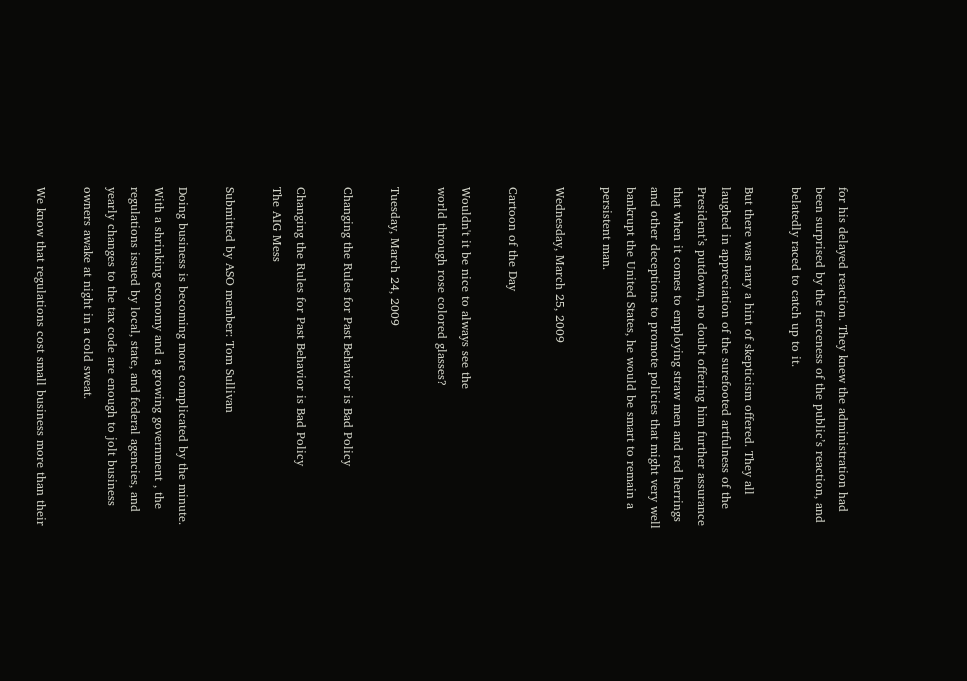for his delayed reaction. They knew the administration had been surprised by the fierceness of the public’s reaction, and belatedly raced to catch up to it.

But there was nary a hint of skepticism offered. They all laughed in appreciation of the surefooted artfulness of the President’s putdown, no doubt offering him further assurance that when it comes to employing straw men and red herrings and other deceptions to promote policies that might very well bankrupt the United States, he would be smart to remain a persistent man.

Wednesday, March 25, 2009

Cartoon of the Day

Wouldn't it be nice to always see the
world through rose colored glasses?

Tuesday, March 24, 2009

Changing the Rules for Past Behavior is Bad Policy

Changing the Rules for Past Behavior is Bad Policy
The AIG Mess

Submitted by ASO member: Tom Sullivan

Doing business is becoming more complicated by the minute. With a shrinking economy and a growing government , the regulations issued by local, state, and federal agencies, and yearly changes to the tax code are enough to jolt business owners awake at night in a cold sweat.

We know that regulations cost small business more than their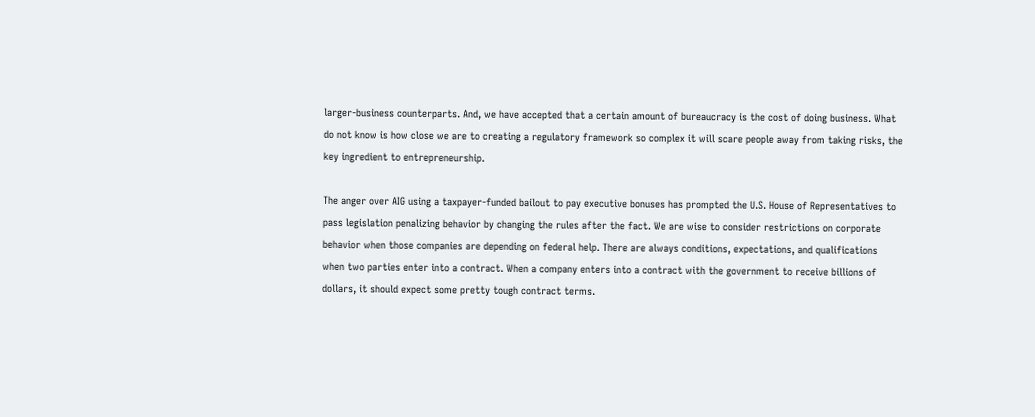larger-business counterparts. And, we have accepted that a certain amount of bureaucracy is the cost of doing business. What do not know is how close we are to creating a regulatory framework so complex it will scare people away from taking risks, the key ingredient to entrepreneurship.

The anger over AIG using a taxpayer-funded bailout to pay executive bonuses has prompted the U.S. House of Representatives to pass legislation penalizing behavior by changing the rules after the fact. We are wise to consider restrictions on corporate behavior when those companies are depending on federal help. There are always conditions, expectations, and qualifications when two parties enter into a contract. When a company enters into a contract with the government to receive billions of dollars, it should expect some pretty tough contract terms.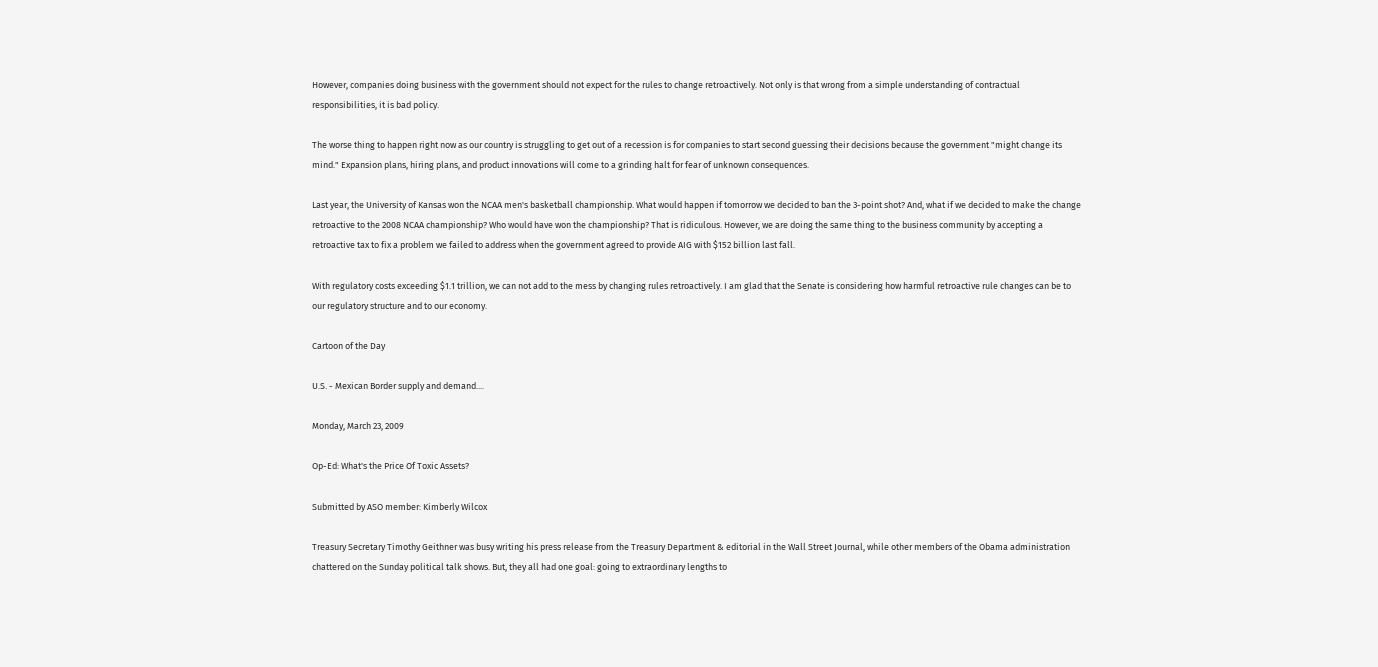However, companies doing business with the government should not expect for the rules to change retroactively. Not only is that wrong from a simple understanding of contractual responsibilities, it is bad policy.

The worse thing to happen right now as our country is struggling to get out of a recession is for companies to start second guessing their decisions because the government "might change its mind." Expansion plans, hiring plans, and product innovations will come to a grinding halt for fear of unknown consequences.

Last year, the University of Kansas won the NCAA men's basketball championship. What would happen if tomorrow we decided to ban the 3-point shot? And, what if we decided to make the change retroactive to the 2008 NCAA championship? Who would have won the championship? That is ridiculous. However, we are doing the same thing to the business community by accepting a retroactive tax to fix a problem we failed to address when the government agreed to provide AIG with $152 billion last fall.

With regulatory costs exceeding $1.1 trillion, we can not add to the mess by changing rules retroactively. I am glad that the Senate is considering how harmful retroactive rule changes can be to our regulatory structure and to our economy.

Cartoon of the Day

U.S. - Mexican Border supply and demand....

Monday, March 23, 2009

Op-Ed: What's the Price Of Toxic Assets?

Submitted by ASO member: Kimberly Wilcox

Treasury Secretary Timothy Geithner was busy writing his press release from the Treasury Department & editorial in the Wall Street Journal, while other members of the Obama administration chattered on the Sunday political talk shows. But, they all had one goal: going to extraordinary lengths to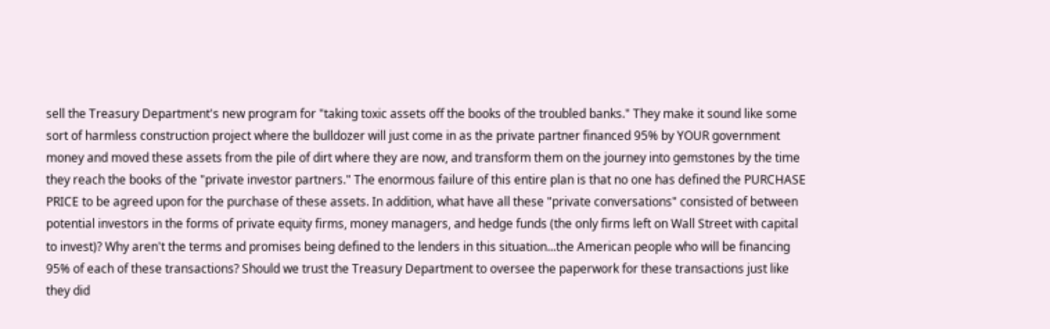sell the Treasury Department's new program for "taking toxic assets off the books of the troubled banks." They make it sound like some sort of harmless construction project where the bulldozer will just come in as the private partner financed 95% by YOUR government money and moved these assets from the pile of dirt where they are now, and transform them on the journey into gemstones by the time they reach the books of the "private investor partners." The enormous failure of this entire plan is that no one has defined the PURCHASE PRICE to be agreed upon for the purchase of these assets. In addition, what have all these "private conversations" consisted of between potential investors in the forms of private equity firms, money managers, and hedge funds (the only firms left on Wall Street with capital to invest)? Why aren't the terms and promises being defined to the lenders in this situation...the American people who will be financing 95% of each of these transactions? Should we trust the Treasury Department to oversee the paperwork for these transactions just like they did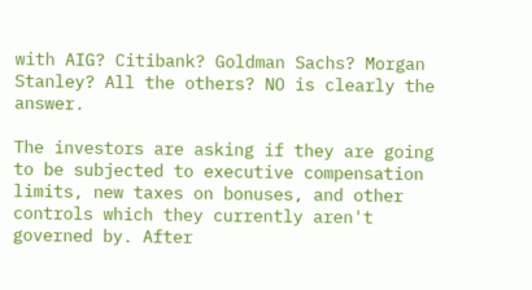with AIG? Citibank? Goldman Sachs? Morgan Stanley? All the others? NO is clearly the answer.

The investors are asking if they are going to be subjected to executive compensation limits, new taxes on bonuses, and other controls which they currently aren't governed by. After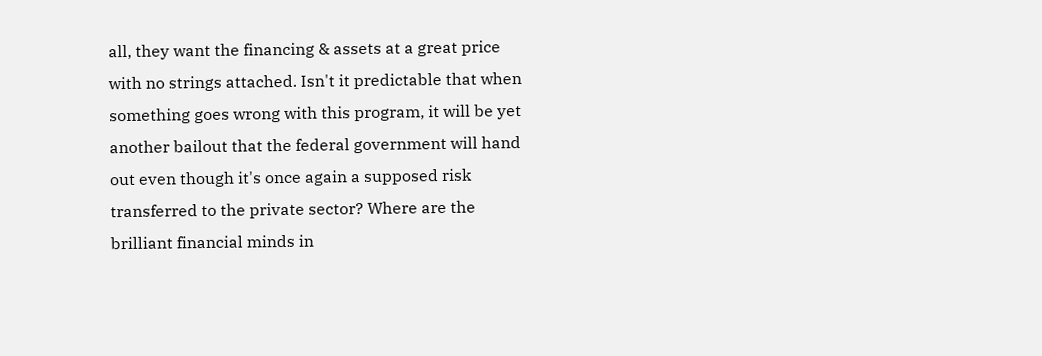all, they want the financing & assets at a great price with no strings attached. Isn't it predictable that when something goes wrong with this program, it will be yet another bailout that the federal government will hand out even though it's once again a supposed risk transferred to the private sector? Where are the brilliant financial minds in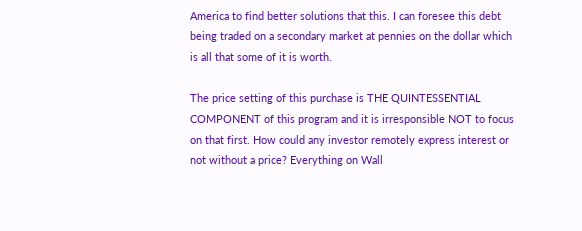America to find better solutions that this. I can foresee this debt being traded on a secondary market at pennies on the dollar which is all that some of it is worth.

The price setting of this purchase is THE QUINTESSENTIAL COMPONENT of this program and it is irresponsible NOT to focus on that first. How could any investor remotely express interest or not without a price? Everything on Wall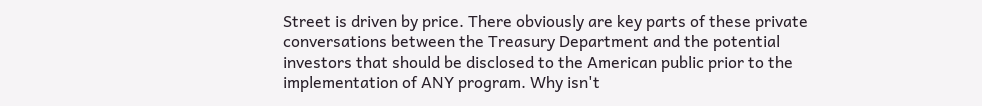Street is driven by price. There obviously are key parts of these private conversations between the Treasury Department and the potential investors that should be disclosed to the American public prior to the implementation of ANY program. Why isn't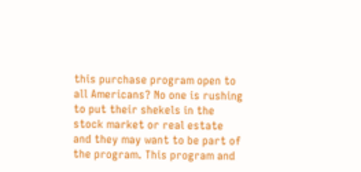this purchase program open to all Americans? No one is rushing to put their shekels in the stock market or real estate and they may want to be part of the program. This program and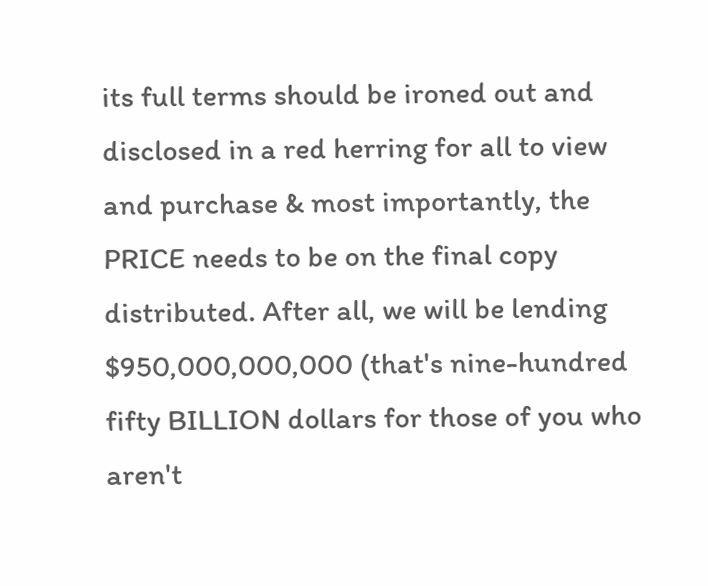its full terms should be ironed out and disclosed in a red herring for all to view and purchase & most importantly, the PRICE needs to be on the final copy distributed. After all, we will be lending $950,000,000,000 (that's nine-hundred fifty BILLION dollars for those of you who aren't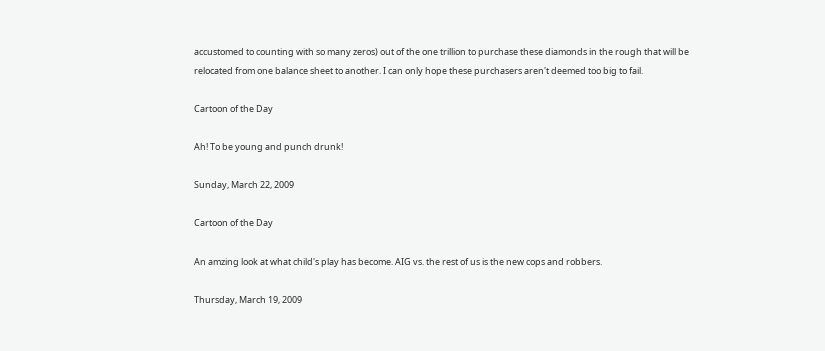accustomed to counting with so many zeros) out of the one trillion to purchase these diamonds in the rough that will be relocated from one balance sheet to another. I can only hope these purchasers aren't deemed too big to fail.

Cartoon of the Day

Ah! To be young and punch drunk!

Sunday, March 22, 2009

Cartoon of the Day

An amzing look at what child's play has become. AIG vs. the rest of us is the new cops and robbers.

Thursday, March 19, 2009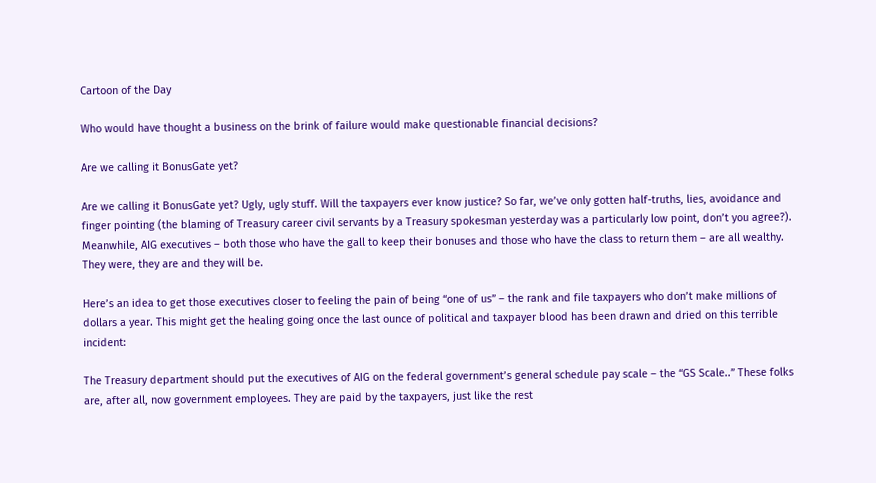Cartoon of the Day

Who would have thought a business on the brink of failure would make questionable financial decisions?

Are we calling it BonusGate yet?

Are we calling it BonusGate yet? Ugly, ugly stuff. Will the taxpayers ever know justice? So far, we’ve only gotten half-truths, lies, avoidance and finger pointing (the blaming of Treasury career civil servants by a Treasury spokesman yesterday was a particularly low point, don’t you agree?). Meanwhile, AIG executives – both those who have the gall to keep their bonuses and those who have the class to return them – are all wealthy. They were, they are and they will be.

Here’s an idea to get those executives closer to feeling the pain of being “one of us” – the rank and file taxpayers who don’t make millions of dollars a year. This might get the healing going once the last ounce of political and taxpayer blood has been drawn and dried on this terrible incident:

The Treasury department should put the executives of AIG on the federal government’s general schedule pay scale – the “GS Scale..” These folks are, after all, now government employees. They are paid by the taxpayers, just like the rest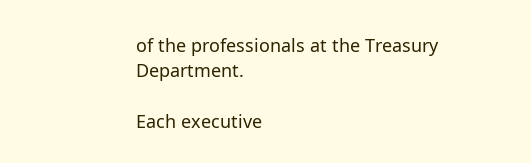of the professionals at the Treasury Department.

Each executive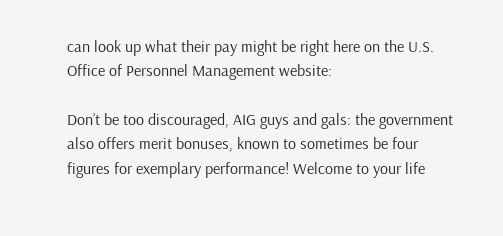can look up what their pay might be right here on the U.S. Office of Personnel Management website:

Don’t be too discouraged, AIG guys and gals: the government also offers merit bonuses, known to sometimes be four figures for exemplary performance! Welcome to your life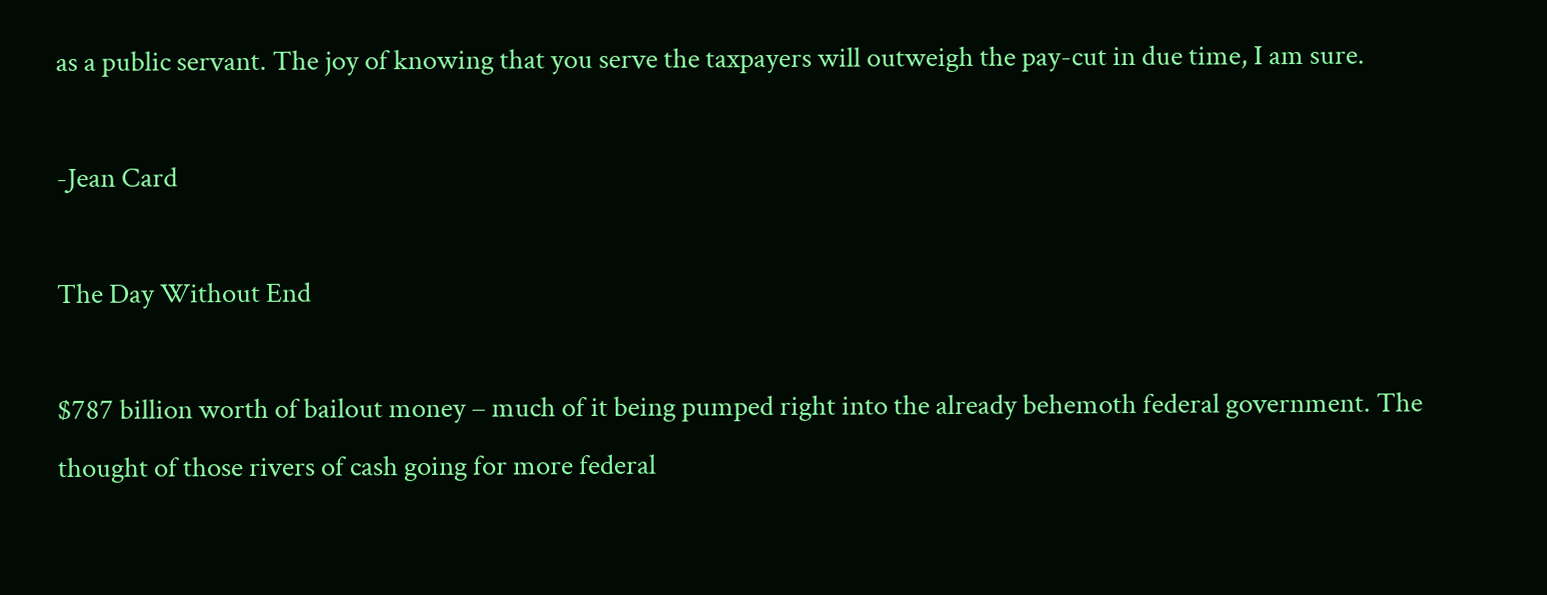as a public servant. The joy of knowing that you serve the taxpayers will outweigh the pay-cut in due time, I am sure.

-Jean Card

The Day Without End

$787 billion worth of bailout money – much of it being pumped right into the already behemoth federal government. The thought of those rivers of cash going for more federal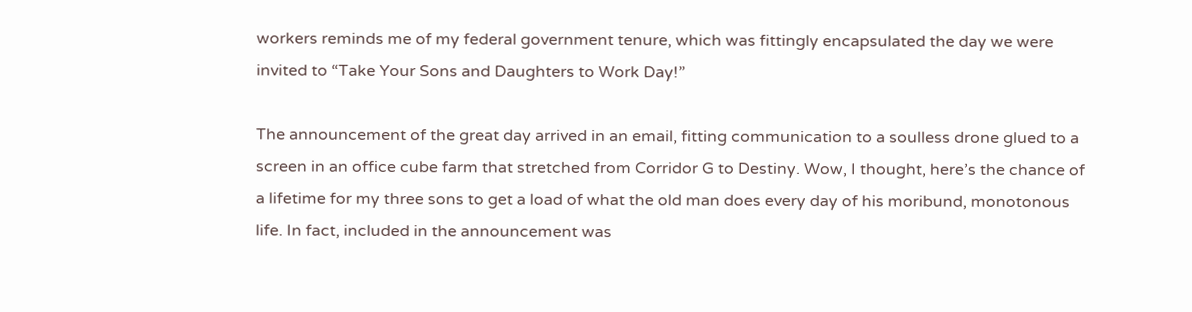workers reminds me of my federal government tenure, which was fittingly encapsulated the day we were invited to “Take Your Sons and Daughters to Work Day!”

The announcement of the great day arrived in an email, fitting communication to a soulless drone glued to a screen in an office cube farm that stretched from Corridor G to Destiny. Wow, I thought, here’s the chance of a lifetime for my three sons to get a load of what the old man does every day of his moribund, monotonous life. In fact, included in the announcement was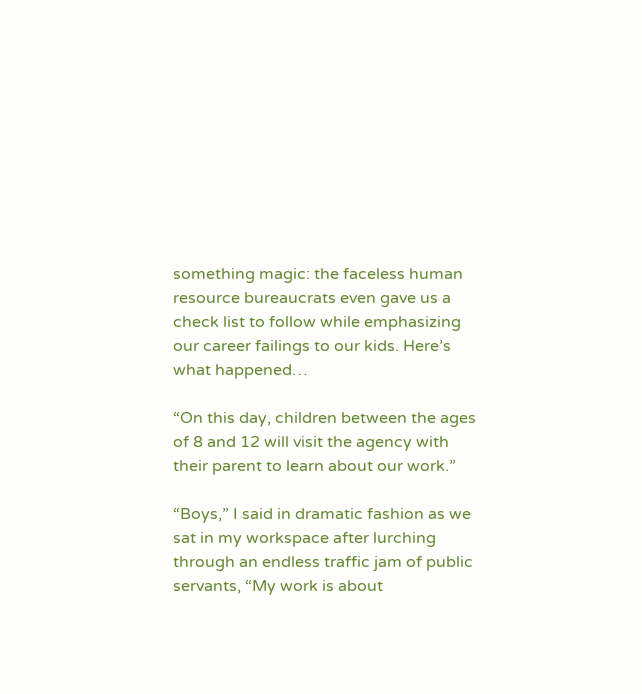something magic: the faceless human resource bureaucrats even gave us a check list to follow while emphasizing our career failings to our kids. Here’s what happened…

“On this day, children between the ages of 8 and 12 will visit the agency with their parent to learn about our work.”

“Boys,” I said in dramatic fashion as we sat in my workspace after lurching through an endless traffic jam of public servants, “My work is about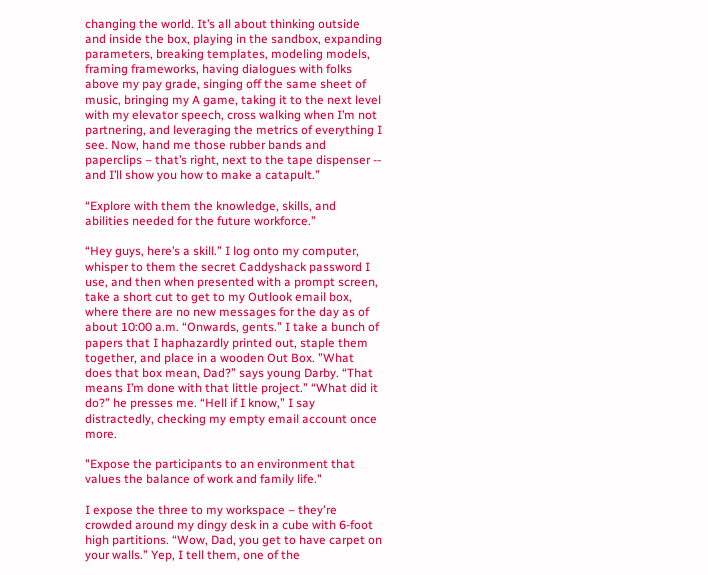changing the world. It’s all about thinking outside and inside the box, playing in the sandbox, expanding parameters, breaking templates, modeling models, framing frameworks, having dialogues with folks above my pay grade, singing off the same sheet of music, bringing my A game, taking it to the next level with my elevator speech, cross walking when I’m not partnering, and leveraging the metrics of everything I see. Now, hand me those rubber bands and paperclips – that’s right, next to the tape dispenser -- and I’ll show you how to make a catapult.”

“Explore with them the knowledge, skills, and abilities needed for the future workforce.”

“Hey guys, here’s a skill.” I log onto my computer, whisper to them the secret Caddyshack password I use, and then when presented with a prompt screen, take a short cut to get to my Outlook email box, where there are no new messages for the day as of about 10:00 a.m. “Onwards, gents.” I take a bunch of papers that I haphazardly printed out, staple them together, and place in a wooden Out Box. ”What does that box mean, Dad?” says young Darby. “That means I’m done with that little project.” “What did it do?” he presses me. “Hell if I know,” I say distractedly, checking my empty email account once more.

"Expose the participants to an environment that values the balance of work and family life."

I expose the three to my workspace – they're crowded around my dingy desk in a cube with 6-foot high partitions. “Wow, Dad, you get to have carpet on your walls.” Yep, I tell them, one of the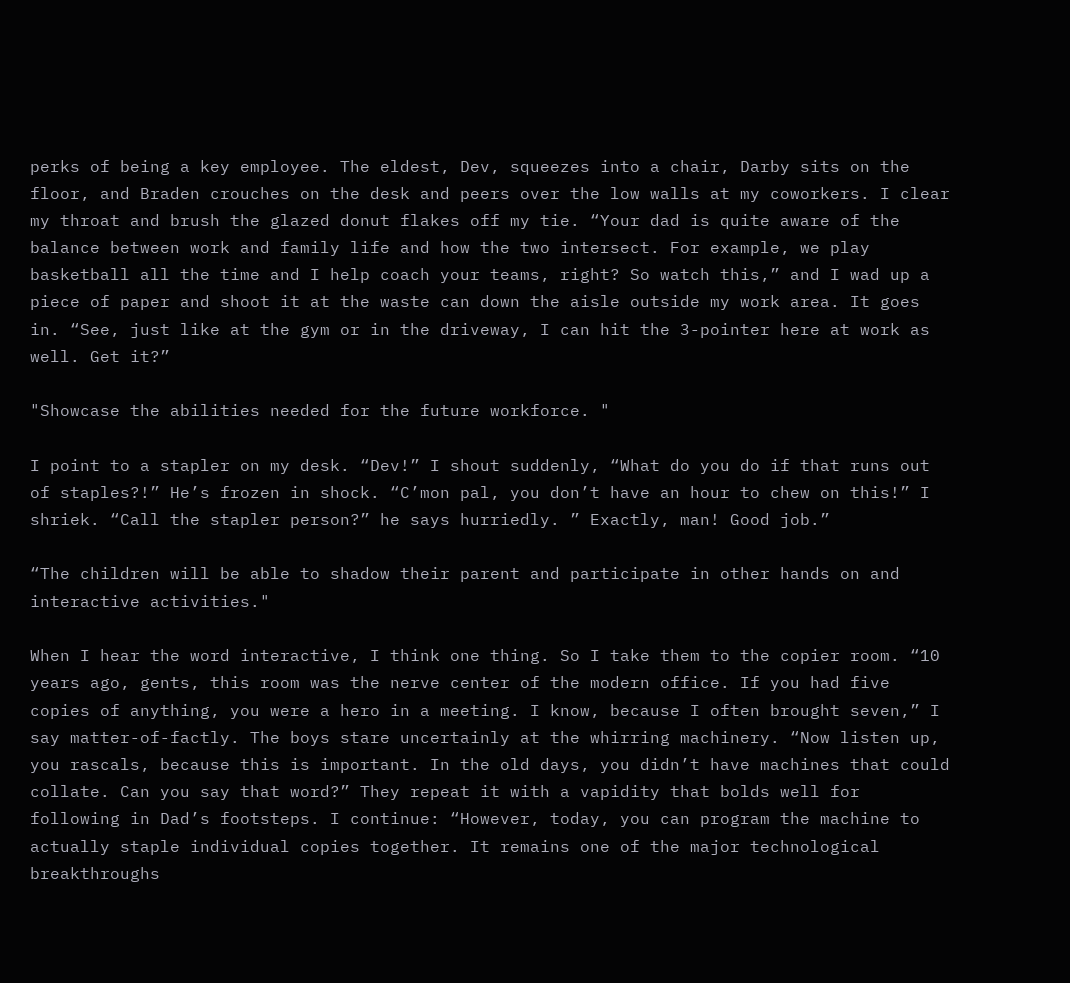perks of being a key employee. The eldest, Dev, squeezes into a chair, Darby sits on the floor, and Braden crouches on the desk and peers over the low walls at my coworkers. I clear my throat and brush the glazed donut flakes off my tie. “Your dad is quite aware of the balance between work and family life and how the two intersect. For example, we play basketball all the time and I help coach your teams, right? So watch this,” and I wad up a piece of paper and shoot it at the waste can down the aisle outside my work area. It goes in. “See, just like at the gym or in the driveway, I can hit the 3-pointer here at work as well. Get it?”

"Showcase the abilities needed for the future workforce. "

I point to a stapler on my desk. “Dev!” I shout suddenly, “What do you do if that runs out of staples?!” He’s frozen in shock. “C’mon pal, you don’t have an hour to chew on this!” I shriek. “Call the stapler person?” he says hurriedly. ” Exactly, man! Good job.”

“The children will be able to shadow their parent and participate in other hands on and interactive activities."

When I hear the word interactive, I think one thing. So I take them to the copier room. “10 years ago, gents, this room was the nerve center of the modern office. If you had five copies of anything, you were a hero in a meeting. I know, because I often brought seven,” I say matter-of-factly. The boys stare uncertainly at the whirring machinery. “Now listen up, you rascals, because this is important. In the old days, you didn’t have machines that could collate. Can you say that word?” They repeat it with a vapidity that bolds well for following in Dad’s footsteps. I continue: “However, today, you can program the machine to actually staple individual copies together. It remains one of the major technological breakthroughs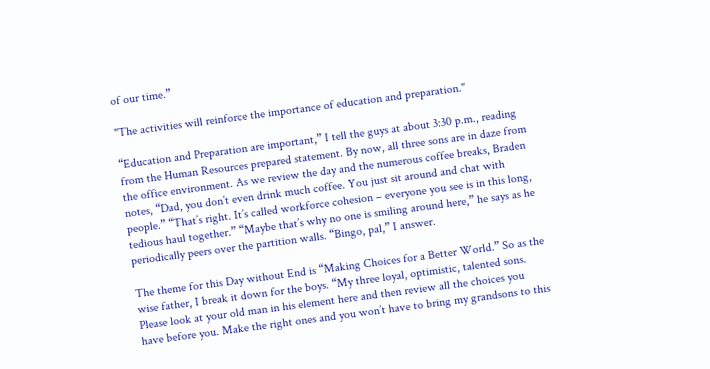of our time.”

"The activities will reinforce the importance of education and preparation."

“Education and Preparation are important,” I tell the guys at about 3:30 p.m., reading from the Human Resources prepared statement. By now, all three sons are in daze from the office environment. As we review the day and the numerous coffee breaks, Braden notes, “Dad, you don’t even drink much coffee. You just sit around and chat with people.” “That’s right. It’s called workforce cohesion – everyone you see is in this long, tedious haul together.” “Maybe that’s why no one is smiling around here,” he says as he periodically peers over the partition walls. “Bingo, pal,” I answer.

The theme for this Day without End is “Making Choices for a Better World.” So as the wise father, I break it down for the boys. “My three loyal, optimistic, talented sons. Please look at your old man in his element here and then review all the choices you have before you. Make the right ones and you won’t have to bring my grandsons to this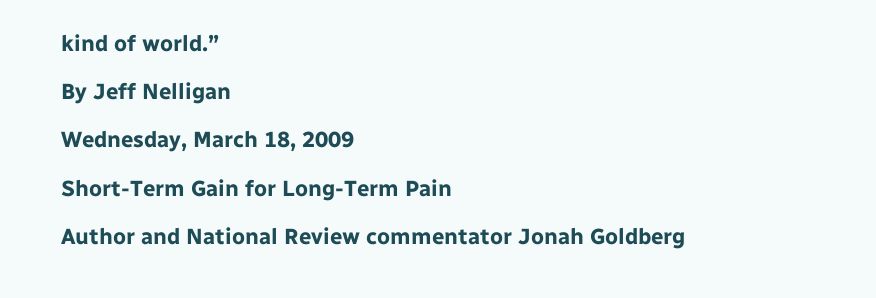kind of world.”

By Jeff Nelligan

Wednesday, March 18, 2009

Short-Term Gain for Long-Term Pain

Author and National Review commentator Jonah Goldberg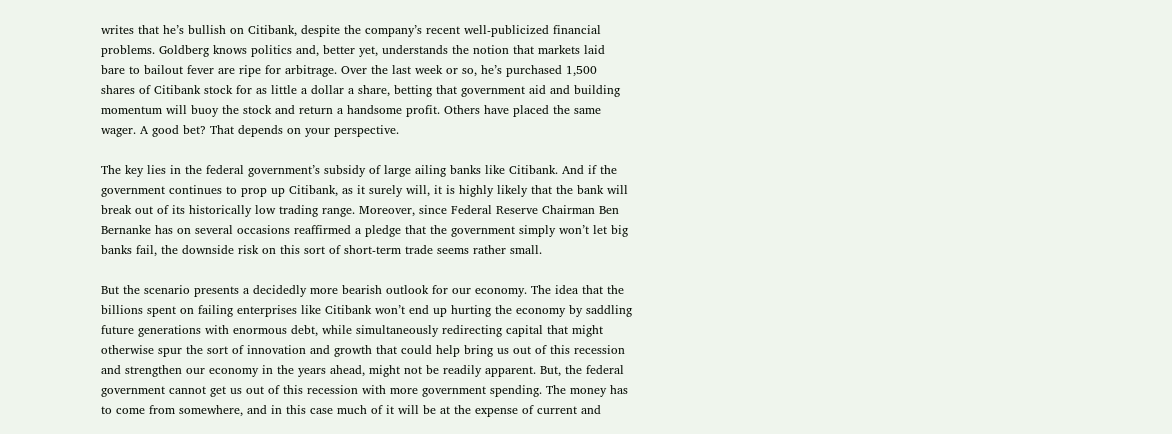writes that he’s bullish on Citibank, despite the company’s recent well-publicized financial problems. Goldberg knows politics and, better yet, understands the notion that markets laid bare to bailout fever are ripe for arbitrage. Over the last week or so, he’s purchased 1,500 shares of Citibank stock for as little a dollar a share, betting that government aid and building momentum will buoy the stock and return a handsome profit. Others have placed the same wager. A good bet? That depends on your perspective.

The key lies in the federal government’s subsidy of large ailing banks like Citibank. And if the government continues to prop up Citibank, as it surely will, it is highly likely that the bank will break out of its historically low trading range. Moreover, since Federal Reserve Chairman Ben Bernanke has on several occasions reaffirmed a pledge that the government simply won’t let big banks fail, the downside risk on this sort of short-term trade seems rather small.

But the scenario presents a decidedly more bearish outlook for our economy. The idea that the billions spent on failing enterprises like Citibank won’t end up hurting the economy by saddling future generations with enormous debt, while simultaneously redirecting capital that might otherwise spur the sort of innovation and growth that could help bring us out of this recession and strengthen our economy in the years ahead, might not be readily apparent. But, the federal government cannot get us out of this recession with more government spending. The money has to come from somewhere, and in this case much of it will be at the expense of current and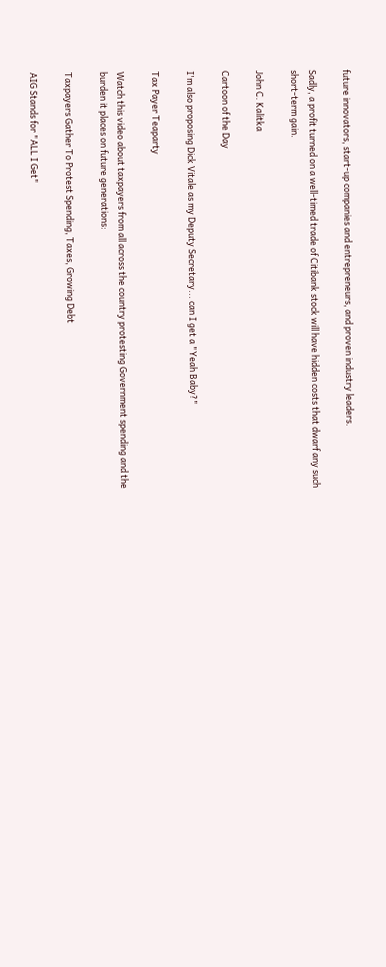future innovators, start-up companies and entrepreneurs, and proven industry leaders.

Sadly, a profit turned on a well-timed trade of Citibank stock will have hidden costs that dwarf any such short-term gain.

John C. Kalitka

Cartoon of the Day

I'm also proposing Dick Vitale as my Deputy Secretary... can I get a "Yeah Baby?"

Tax Payer Teaparty

Watch this video about taxpayers from all across the country protesting Government spending and the burden it places on future generations:

Taxpayers Gather To Protest Spending, Taxes, Growing Debt

AIG Stands for "ALL I Get"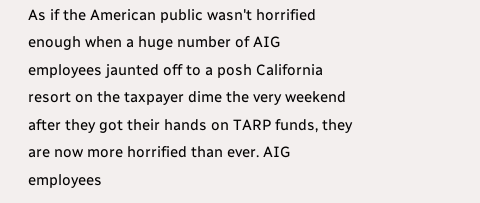As if the American public wasn't horrified enough when a huge number of AIG employees jaunted off to a posh California resort on the taxpayer dime the very weekend after they got their hands on TARP funds, they are now more horrified than ever. AIG employees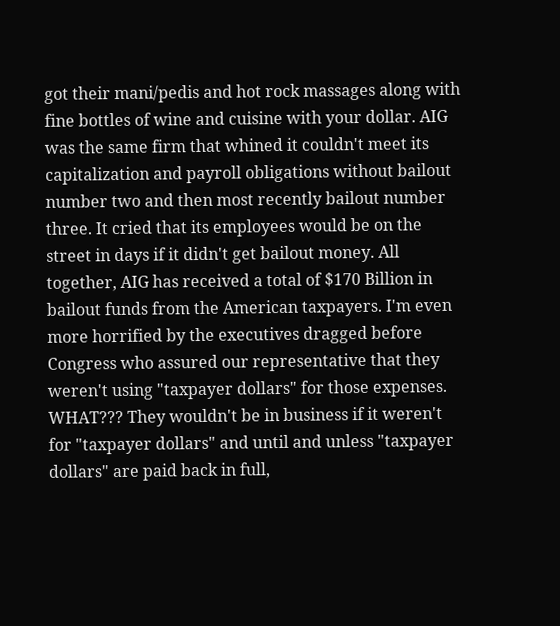got their mani/pedis and hot rock massages along with fine bottles of wine and cuisine with your dollar. AIG was the same firm that whined it couldn't meet its capitalization and payroll obligations without bailout number two and then most recently bailout number three. It cried that its employees would be on the street in days if it didn't get bailout money. All together, AIG has received a total of $170 Billion in bailout funds from the American taxpayers. I'm even more horrified by the executives dragged before Congress who assured our representative that they weren't using "taxpayer dollars" for those expenses. WHAT??? They wouldn't be in business if it weren't for "taxpayer dollars" and until and unless "taxpayer dollars" are paid back in full,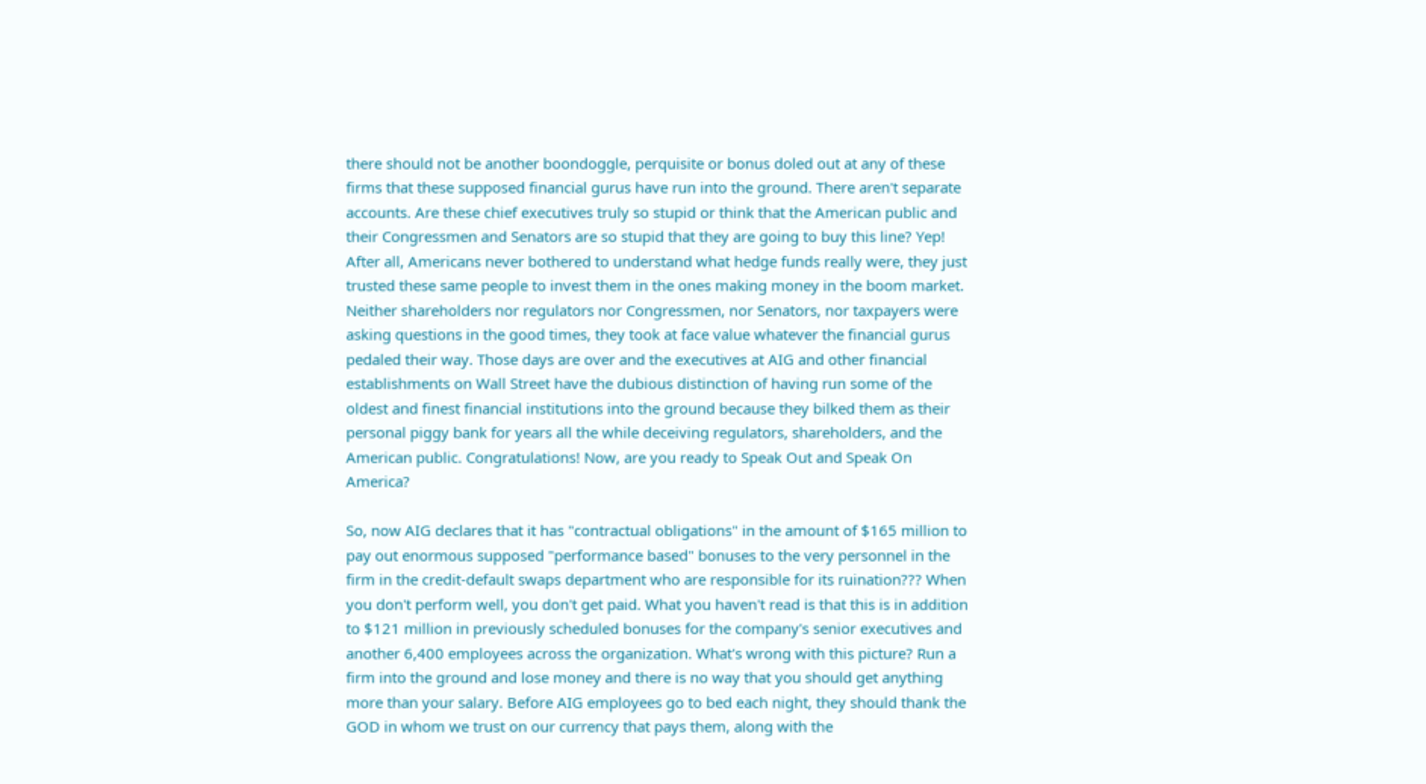there should not be another boondoggle, perquisite or bonus doled out at any of these firms that these supposed financial gurus have run into the ground. There aren't separate accounts. Are these chief executives truly so stupid or think that the American public and their Congressmen and Senators are so stupid that they are going to buy this line? Yep! After all, Americans never bothered to understand what hedge funds really were, they just trusted these same people to invest them in the ones making money in the boom market. Neither shareholders nor regulators nor Congressmen, nor Senators, nor taxpayers were asking questions in the good times, they took at face value whatever the financial gurus pedaled their way. Those days are over and the executives at AIG and other financial establishments on Wall Street have the dubious distinction of having run some of the oldest and finest financial institutions into the ground because they bilked them as their personal piggy bank for years all the while deceiving regulators, shareholders, and the American public. Congratulations! Now, are you ready to Speak Out and Speak On America?

So, now AIG declares that it has "contractual obligations" in the amount of $165 million to pay out enormous supposed "performance based" bonuses to the very personnel in the firm in the credit-default swaps department who are responsible for its ruination??? When you don't perform well, you don't get paid. What you haven't read is that this is in addition to $121 million in previously scheduled bonuses for the company's senior executives and another 6,400 employees across the organization. What's wrong with this picture? Run a firm into the ground and lose money and there is no way that you should get anything more than your salary. Before AIG employees go to bed each night, they should thank the GOD in whom we trust on our currency that pays them, along with the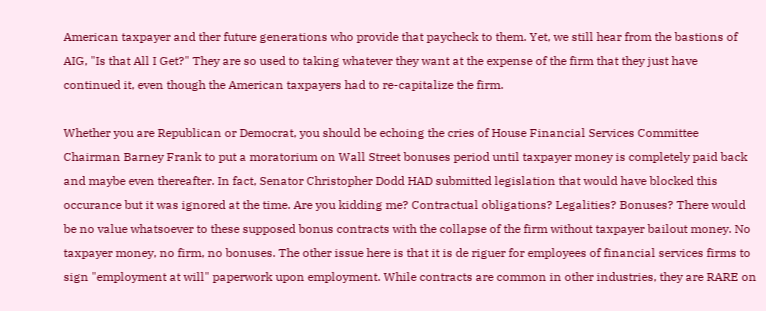American taxpayer and ther future generations who provide that paycheck to them. Yet, we still hear from the bastions of AIG, "Is that All I Get?" They are so used to taking whatever they want at the expense of the firm that they just have continued it, even though the American taxpayers had to re-capitalize the firm.

Whether you are Republican or Democrat, you should be echoing the cries of House Financial Services Committee Chairman Barney Frank to put a moratorium on Wall Street bonuses period until taxpayer money is completely paid back and maybe even thereafter. In fact, Senator Christopher Dodd HAD submitted legislation that would have blocked this occurance but it was ignored at the time. Are you kidding me? Contractual obligations? Legalities? Bonuses? There would be no value whatsoever to these supposed bonus contracts with the collapse of the firm without taxpayer bailout money. No taxpayer money, no firm, no bonuses. The other issue here is that it is de riguer for employees of financial services firms to sign "employment at will" paperwork upon employment. While contracts are common in other industries, they are RARE on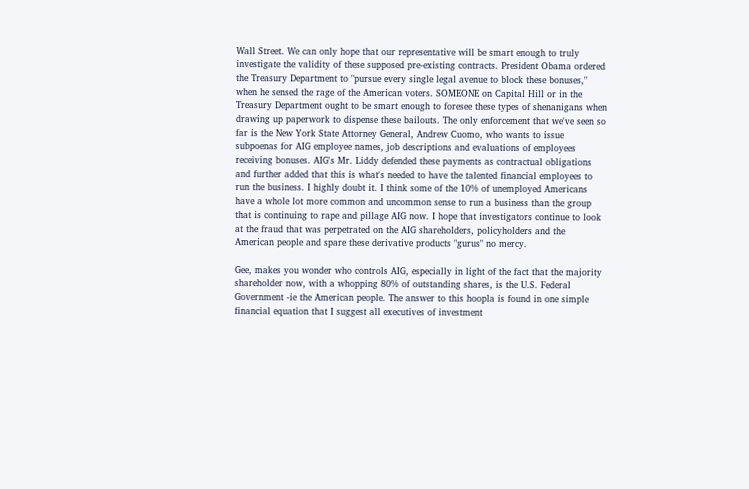Wall Street. We can only hope that our representative will be smart enough to truly investigate the validity of these supposed pre-existing contracts. President Obama ordered the Treasury Department to "pursue every single legal avenue to block these bonuses," when he sensed the rage of the American voters. SOMEONE on Capital Hill or in the Treasury Department ought to be smart enough to foresee these types of shenanigans when drawing up paperwork to dispense these bailouts. The only enforcement that we've seen so far is the New York State Attorney General, Andrew Cuomo, who wants to issue subpoenas for AIG employee names, job descriptions and evaluations of employees receiving bonuses. AIG's Mr. Liddy defended these payments as contractual obligations and further added that this is what's needed to have the talented financial employees to run the business. I highly doubt it. I think some of the 10% of unemployed Americans have a whole lot more common and uncommon sense to run a business than the group that is continuing to rape and pillage AIG now. I hope that investigators continue to look at the fraud that was perpetrated on the AIG shareholders, policyholders and the American people and spare these derivative products "gurus" no mercy.

Gee, makes you wonder who controls AIG, especially in light of the fact that the majority shareholder now, with a whopping 80% of outstanding shares, is the U.S. Federal Government -ie the American people. The answer to this hoopla is found in one simple financial equation that I suggest all executives of investment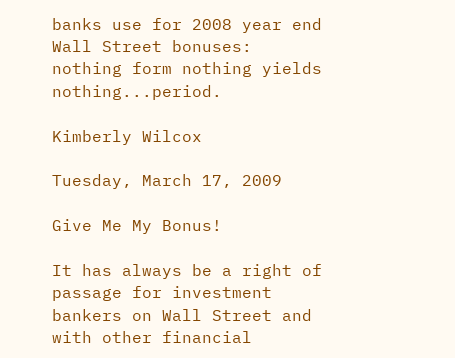banks use for 2008 year end Wall Street bonuses: nothing form nothing yields nothing...period.

Kimberly Wilcox

Tuesday, March 17, 2009

Give Me My Bonus!

It has always be a right of passage for investment bankers on Wall Street and with other financial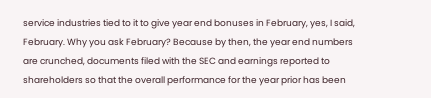service industries tied to it to give year end bonuses in February, yes, I said, February. Why you ask February? Because by then, the year end numbers are crunched, documents filed with the SEC and earnings reported to shareholders so that the overall performance for the year prior has been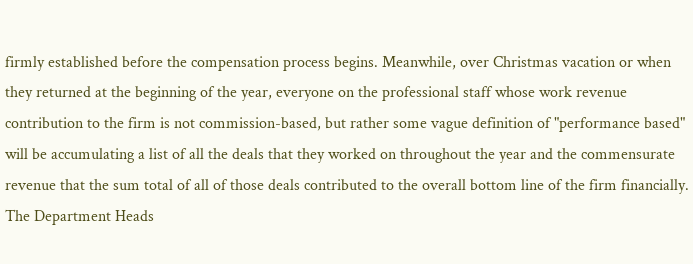firmly established before the compensation process begins. Meanwhile, over Christmas vacation or when they returned at the beginning of the year, everyone on the professional staff whose work revenue contribution to the firm is not commission-based, but rather some vague definition of "performance based" will be accumulating a list of all the deals that they worked on throughout the year and the commensurate revenue that the sum total of all of those deals contributed to the overall bottom line of the firm financially. The Department Heads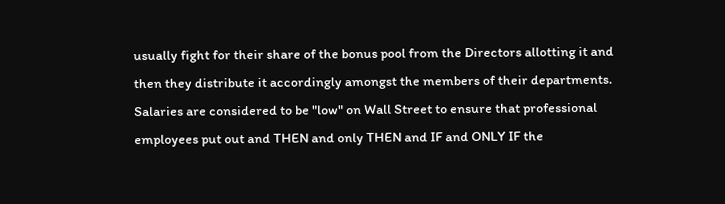usually fight for their share of the bonus pool from the Directors allotting it and then they distribute it accordingly amongst the members of their departments. Salaries are considered to be "low" on Wall Street to ensure that professional employees put out and THEN and only THEN and IF and ONLY IF the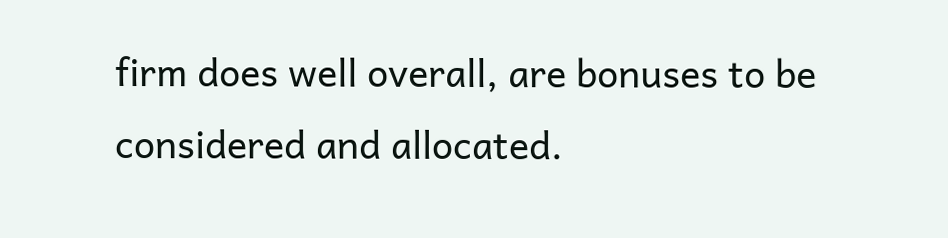firm does well overall, are bonuses to be considered and allocated.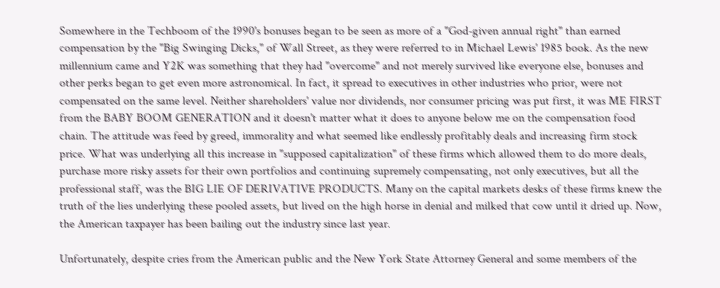Somewhere in the Techboom of the 1990's bonuses began to be seen as more of a "God-given annual right" than earned compensation by the "Big Swinging Dicks," of Wall Street, as they were referred to in Michael Lewis' 1985 book. As the new millennium came and Y2K was something that they had "overcome" and not merely survived like everyone else, bonuses and other perks began to get even more astronomical. In fact, it spread to executives in other industries who prior, were not compensated on the same level. Neither shareholders' value nor dividends, nor consumer pricing was put first, it was ME FIRST from the BABY BOOM GENERATION and it doesn't matter what it does to anyone below me on the compensation food chain. The attitude was feed by greed, immorality and what seemed like endlessly profitably deals and increasing firm stock price. What was underlying all this increase in "supposed capitalization" of these firms which allowed them to do more deals, purchase more risky assets for their own portfolios and continuing supremely compensating, not only executives, but all the professional staff, was the BIG LIE OF DERIVATIVE PRODUCTS. Many on the capital markets desks of these firms knew the truth of the lies underlying these pooled assets, but lived on the high horse in denial and milked that cow until it dried up. Now, the American taxpayer has been bailing out the industry since last year.

Unfortunately, despite cries from the American public and the New York State Attorney General and some members of the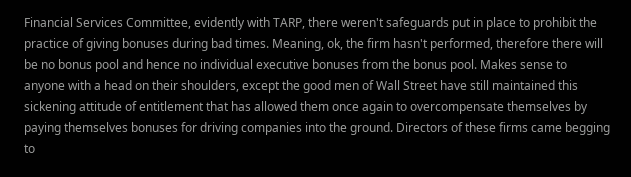Financial Services Committee, evidently with TARP, there weren't safeguards put in place to prohibit the practice of giving bonuses during bad times. Meaning, ok, the firm hasn't performed, therefore there will be no bonus pool and hence no individual executive bonuses from the bonus pool. Makes sense to anyone with a head on their shoulders, except the good men of Wall Street have still maintained this sickening attitude of entitlement that has allowed them once again to overcompensate themselves by paying themselves bonuses for driving companies into the ground. Directors of these firms came begging to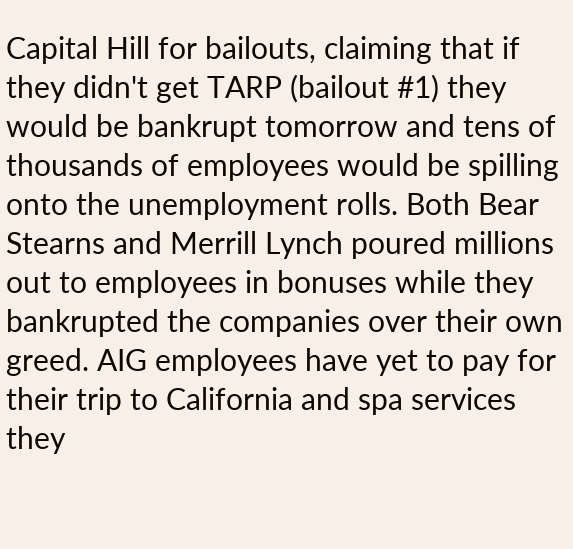Capital Hill for bailouts, claiming that if they didn't get TARP (bailout #1) they would be bankrupt tomorrow and tens of thousands of employees would be spilling onto the unemployment rolls. Both Bear Stearns and Merrill Lynch poured millions out to employees in bonuses while they bankrupted the companies over their own greed. AIG employees have yet to pay for their trip to California and spa services they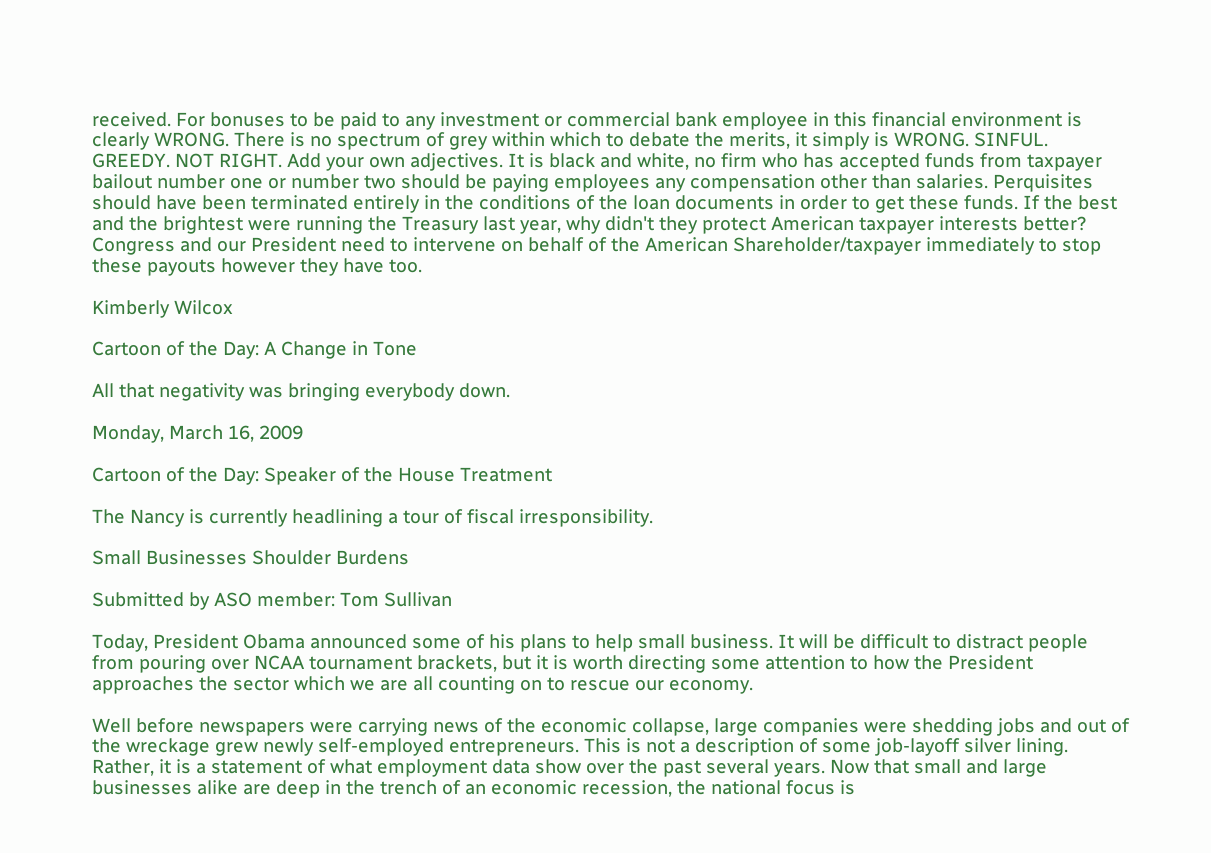received. For bonuses to be paid to any investment or commercial bank employee in this financial environment is clearly WRONG. There is no spectrum of grey within which to debate the merits, it simply is WRONG. SINFUL. GREEDY. NOT RIGHT. Add your own adjectives. It is black and white, no firm who has accepted funds from taxpayer bailout number one or number two should be paying employees any compensation other than salaries. Perquisites should have been terminated entirely in the conditions of the loan documents in order to get these funds. If the best and the brightest were running the Treasury last year, why didn't they protect American taxpayer interests better? Congress and our President need to intervene on behalf of the American Shareholder/taxpayer immediately to stop these payouts however they have too.

Kimberly Wilcox

Cartoon of the Day: A Change in Tone

All that negativity was bringing everybody down.

Monday, March 16, 2009

Cartoon of the Day: Speaker of the House Treatment

The Nancy is currently headlining a tour of fiscal irresponsibility.

Small Businesses Shoulder Burdens

Submitted by ASO member: Tom Sullivan

Today, President Obama announced some of his plans to help small business. It will be difficult to distract people from pouring over NCAA tournament brackets, but it is worth directing some attention to how the President approaches the sector which we are all counting on to rescue our economy.

Well before newspapers were carrying news of the economic collapse, large companies were shedding jobs and out of the wreckage grew newly self-employed entrepreneurs. This is not a description of some job-layoff silver lining. Rather, it is a statement of what employment data show over the past several years. Now that small and large businesses alike are deep in the trench of an economic recession, the national focus is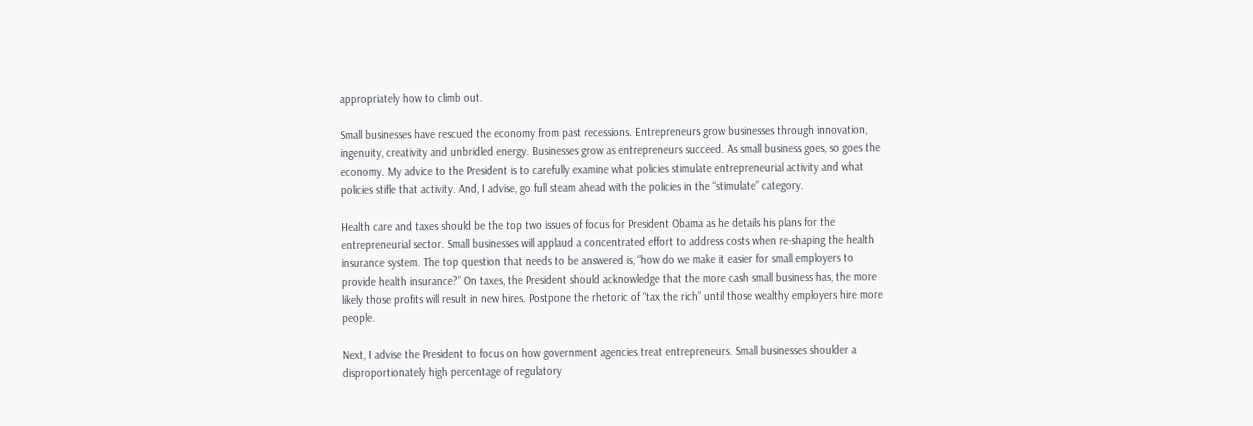appropriately how to climb out.

Small businesses have rescued the economy from past recessions. Entrepreneurs grow businesses through innovation, ingenuity, creativity and unbridled energy. Businesses grow as entrepreneurs succeed. As small business goes, so goes the economy. My advice to the President is to carefully examine what policies stimulate entrepreneurial activity and what policies stifle that activity. And, I advise, go full steam ahead with the policies in the “stimulate” category.

Health care and taxes should be the top two issues of focus for President Obama as he details his plans for the entrepreneurial sector. Small businesses will applaud a concentrated effort to address costs when re-shaping the health insurance system. The top question that needs to be answered is, “how do we make it easier for small employers to provide health insurance?” On taxes, the President should acknowledge that the more cash small business has, the more likely those profits will result in new hires. Postpone the rhetoric of “tax the rich” until those wealthy employers hire more people.

Next, I advise the President to focus on how government agencies treat entrepreneurs. Small businesses shoulder a disproportionately high percentage of regulatory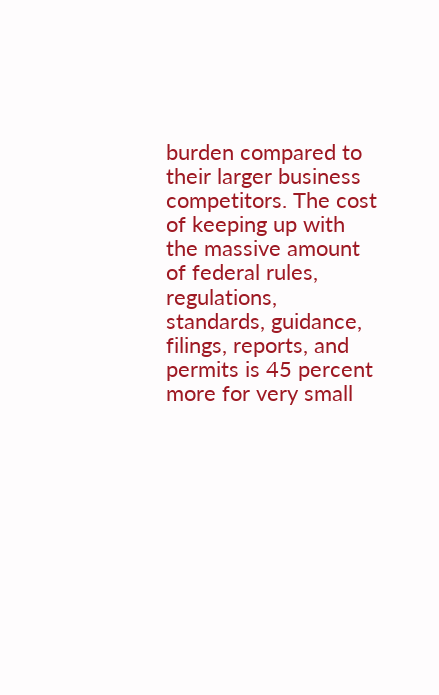burden compared to their larger business competitors. The cost of keeping up with the massive amount of federal rules, regulations, standards, guidance, filings, reports, and permits is 45 percent more for very small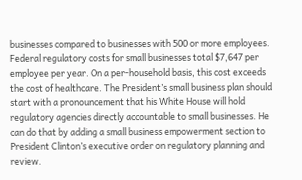businesses compared to businesses with 500 or more employees. Federal regulatory costs for small businesses total $7,647 per employee per year. On a per-household basis, this cost exceeds the cost of healthcare. The President’s small business plan should start with a pronouncement that his White House will hold regulatory agencies directly accountable to small businesses. He can do that by adding a small business empowerment section to President Clinton’s executive order on regulatory planning and review.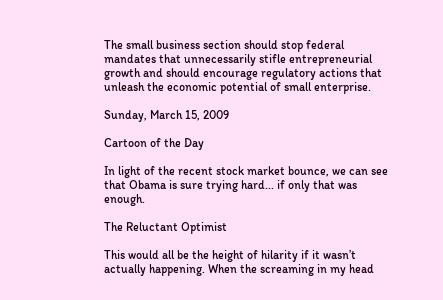The small business section should stop federal mandates that unnecessarily stifle entrepreneurial growth and should encourage regulatory actions that unleash the economic potential of small enterprise.

Sunday, March 15, 2009

Cartoon of the Day

In light of the recent stock market bounce, we can see that Obama is sure trying hard... if only that was enough.

The Reluctant Optimist

This would all be the height of hilarity if it wasn’t actually happening. When the screaming in my head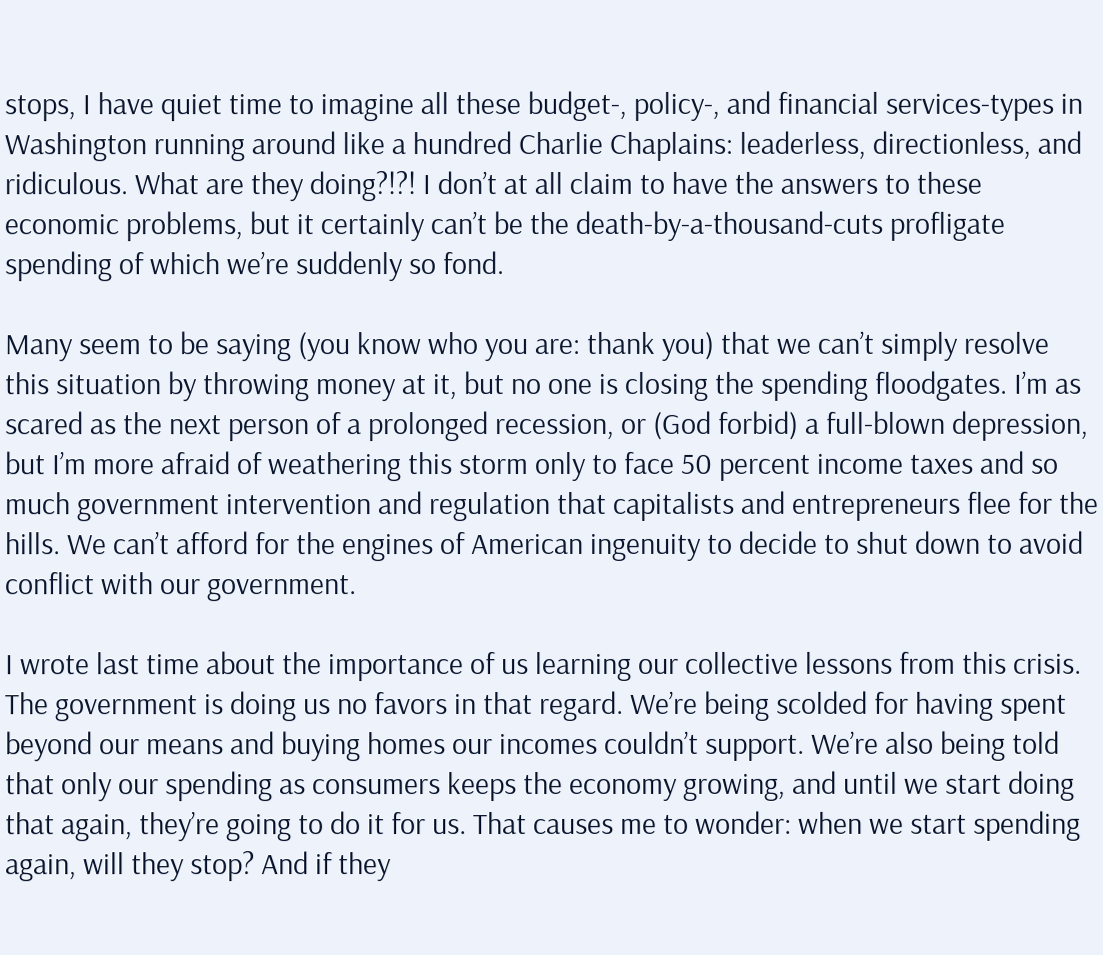stops, I have quiet time to imagine all these budget-, policy-, and financial services-types in Washington running around like a hundred Charlie Chaplains: leaderless, directionless, and ridiculous. What are they doing?!?! I don’t at all claim to have the answers to these economic problems, but it certainly can’t be the death-by-a-thousand-cuts profligate spending of which we’re suddenly so fond.

Many seem to be saying (you know who you are: thank you) that we can’t simply resolve this situation by throwing money at it, but no one is closing the spending floodgates. I’m as scared as the next person of a prolonged recession, or (God forbid) a full-blown depression, but I’m more afraid of weathering this storm only to face 50 percent income taxes and so much government intervention and regulation that capitalists and entrepreneurs flee for the hills. We can’t afford for the engines of American ingenuity to decide to shut down to avoid conflict with our government.

I wrote last time about the importance of us learning our collective lessons from this crisis. The government is doing us no favors in that regard. We’re being scolded for having spent beyond our means and buying homes our incomes couldn’t support. We’re also being told that only our spending as consumers keeps the economy growing, and until we start doing that again, they’re going to do it for us. That causes me to wonder: when we start spending again, will they stop? And if they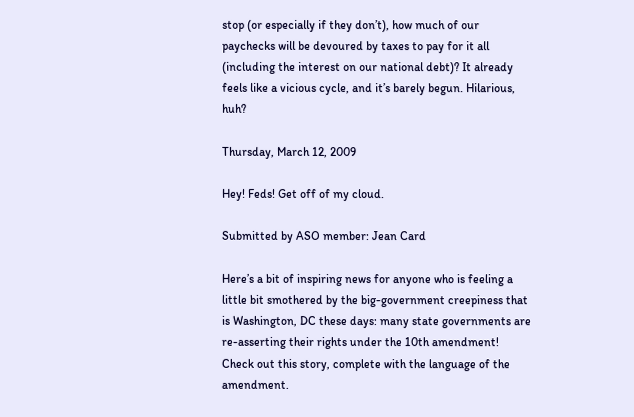stop (or especially if they don’t), how much of our paychecks will be devoured by taxes to pay for it all (including the interest on our national debt)? It already feels like a vicious cycle, and it’s barely begun. Hilarious, huh?

Thursday, March 12, 2009

Hey! Feds! Get off of my cloud.

Submitted by ASO member: Jean Card

Here’s a bit of inspiring news for anyone who is feeling a little bit smothered by the big-government creepiness that is Washington, DC these days: many state governments are re-asserting their rights under the 10th amendment! Check out this story, complete with the language of the amendment.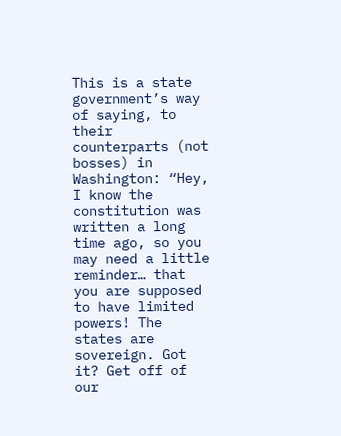This is a state government’s way of saying, to their counterparts (not bosses) in Washington: “Hey, I know the constitution was written a long time ago, so you may need a little reminder… that you are supposed to have limited powers! The states are sovereign. Got it? Get off of our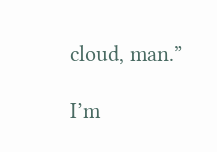cloud, man.”

I’m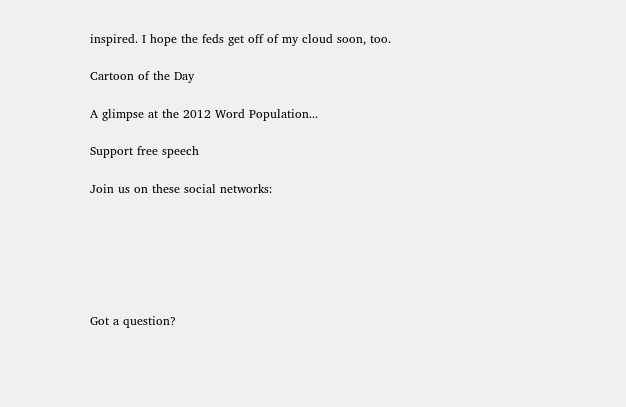inspired. I hope the feds get off of my cloud soon, too.

Cartoon of the Day

A glimpse at the 2012 Word Population...

Support free speech

Join us on these social networks:






Got a question?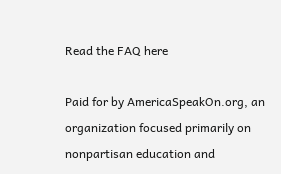Read the FAQ here

Paid for by AmericaSpeakOn.org, an organization focused primarily on nonpartisan education and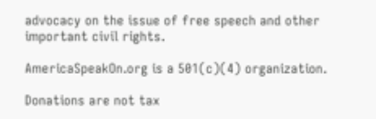advocacy on the issue of free speech and other important civil rights.

AmericaSpeakOn.org is a 501(c)(4) organization.

Donations are not tax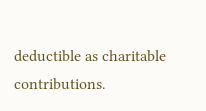deductible as charitable contributions.